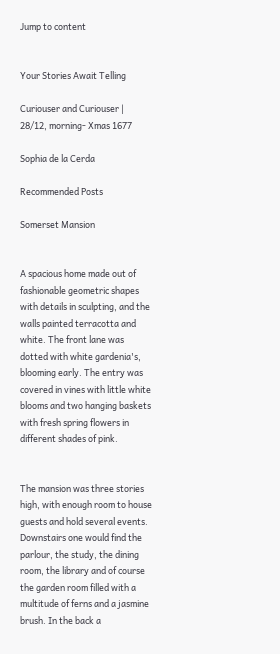Jump to content


Your Stories Await Telling

Curiouser and Curiouser | 28/12, morning- Xmas 1677

Sophia de la Cerda

Recommended Posts

Somerset Mansion


A spacious home made out of fashionable geometric shapes with details in sculpting, and the walls painted terracotta and white. The front lane was dotted with white gardenia's, blooming early. The entry was covered in vines with little white blooms and two hanging baskets with fresh spring flowers in different shades of pink.


The mansion was three stories high, with enough room to house guests and hold several events. Downstairs one would find the parlour, the study, the dining room, the library and of course the garden room filled with a multitude of ferns and a jasmine brush. In the back a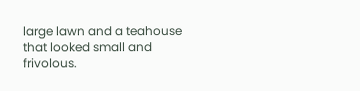large lawn and a teahouse that looked small and frivolous.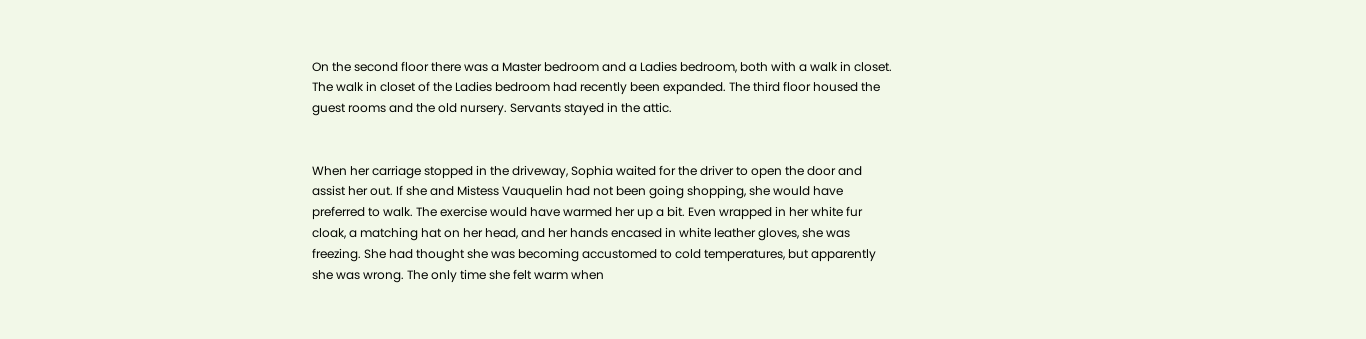On the second floor there was a Master bedroom and a Ladies bedroom, both with a walk in closet. The walk in closet of the Ladies bedroom had recently been expanded. The third floor housed the guest rooms and the old nursery. Servants stayed in the attic.


When her carriage stopped in the driveway, Sophia waited for the driver to open the door and assist her out. If she and Mistess Vauquelin had not been going shopping, she would have preferred to walk. The exercise would have warmed her up a bit. Even wrapped in her white fur cloak, a matching hat on her head, and her hands encased in white leather gloves, she was freezing. She had thought she was becoming accustomed to cold temperatures, but apparently she was wrong. The only time she felt warm when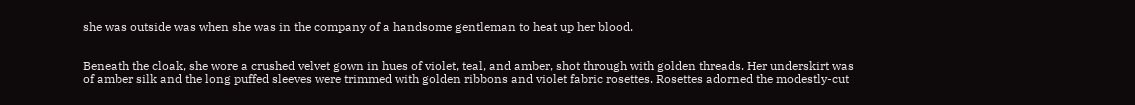she was outside was when she was in the company of a handsome gentleman to heat up her blood.


Beneath the cloak, she wore a crushed velvet gown in hues of violet, teal, and amber, shot through with golden threads. Her underskirt was of amber silk and the long puffed sleeves were trimmed with golden ribbons and violet fabric rosettes. Rosettes adorned the modestly-cut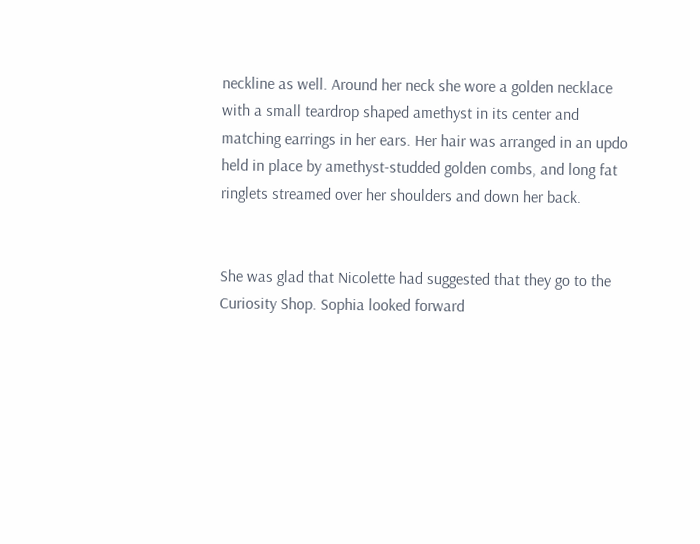neckline as well. Around her neck she wore a golden necklace with a small teardrop shaped amethyst in its center and matching earrings in her ears. Her hair was arranged in an updo held in place by amethyst-studded golden combs, and long fat ringlets streamed over her shoulders and down her back.


She was glad that Nicolette had suggested that they go to the Curiosity Shop. Sophia looked forward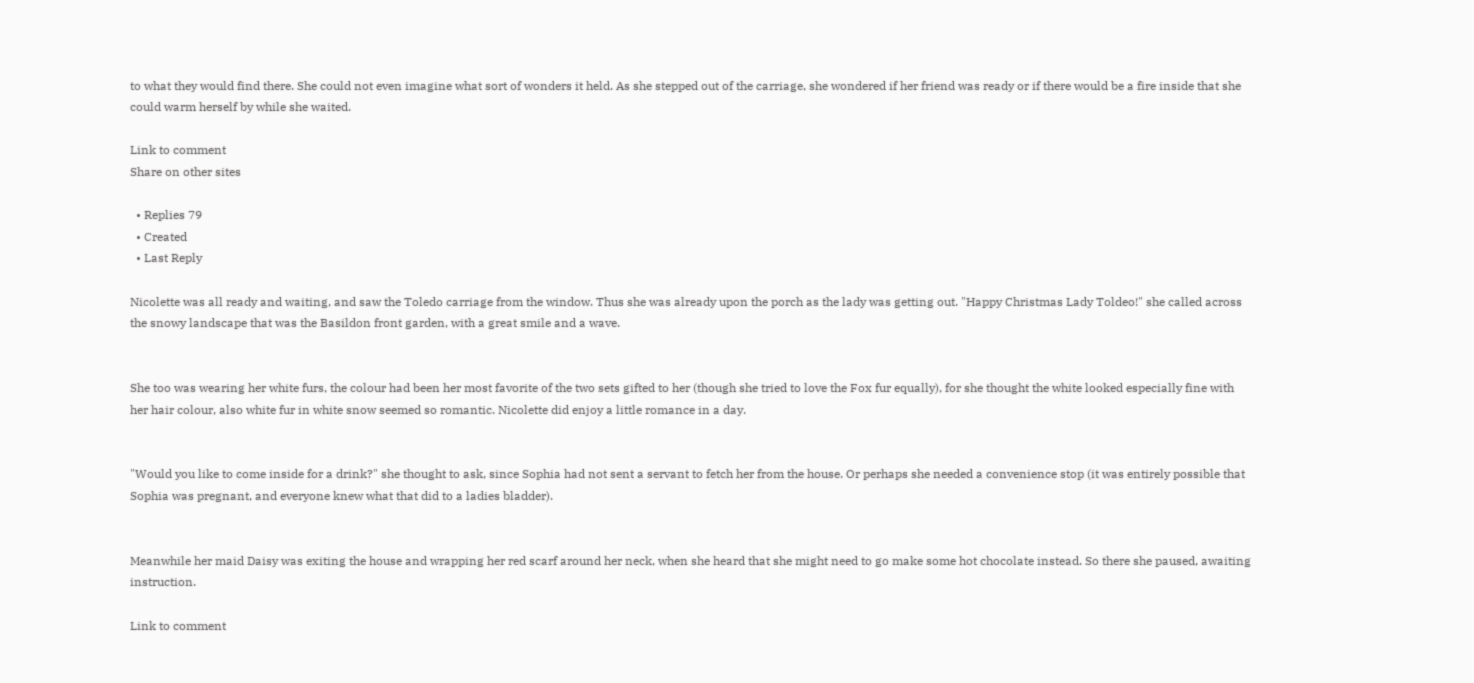to what they would find there. She could not even imagine what sort of wonders it held. As she stepped out of the carriage, she wondered if her friend was ready or if there would be a fire inside that she could warm herself by while she waited.

Link to comment
Share on other sites

  • Replies 79
  • Created
  • Last Reply

Nicolette was all ready and waiting, and saw the Toledo carriage from the window. Thus she was already upon the porch as the lady was getting out. "Happy Christmas Lady Toldeo!" she called across the snowy landscape that was the Basildon front garden, with a great smile and a wave.


She too was wearing her white furs, the colour had been her most favorite of the two sets gifted to her (though she tried to love the Fox fur equally), for she thought the white looked especially fine with her hair colour, also white fur in white snow seemed so romantic. Nicolette did enjoy a little romance in a day.


"Would you like to come inside for a drink?" she thought to ask, since Sophia had not sent a servant to fetch her from the house. Or perhaps she needed a convenience stop (it was entirely possible that Sophia was pregnant, and everyone knew what that did to a ladies bladder).


Meanwhile her maid Daisy was exiting the house and wrapping her red scarf around her neck, when she heard that she might need to go make some hot chocolate instead. So there she paused, awaiting instruction.

Link to comment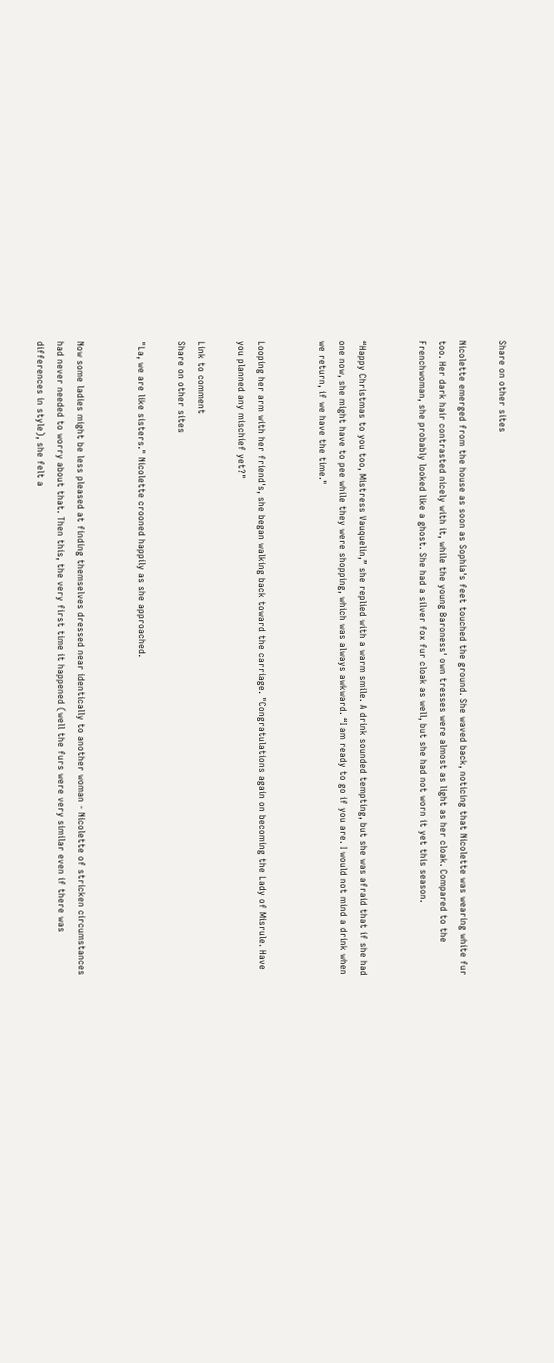Share on other sites

Nicolette emerged from the house as soon as Sophia's feet touched the ground. She waved back, noticing that Nicolette was wearing white fur too. Her dark hair contrasted nicely with it, while the young Baroness' own tresses were almost as light as her cloak. Compared to the Frenchwoman, she probably looked like a ghost. She had a silver fox fur cloak as well, but she had not worn it yet this season.


“Happy Christmas to you too, Mistress Vauquelin,” she replied with a warm smile. A drink sounded tempting, but she was afraid that if she had one now, she might have to pee while they were shopping, which was always awkward. “I am ready to go if you are. I would not mind a drink when we return, if we have the time."


Looping her arm with her friend's, she began walking back toward the carriage. "Congratulations again on becoming the Lady of Misrule. Have you planned any mischief yet?"

Link to comment
Share on other sites

"La, we are like sisters." Nicolette crooned happily as she approached.


Now some ladies might be less pleased at finding themselves dressed near identically to another woman - Nicolette of stricken circumstances had never needed to worry about that. Then this, the very first time it happened (well the furs were very similar even if there was differences in style), she felt a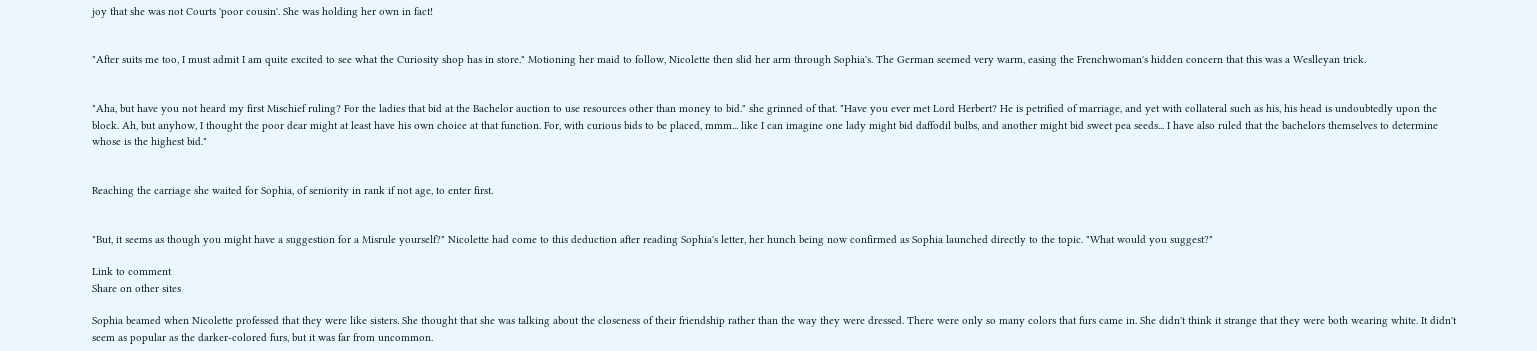joy that she was not Courts 'poor cousin'. She was holding her own in fact!


"After suits me too, I must admit I am quite excited to see what the Curiosity shop has in store." Motioning her maid to follow, Nicolette then slid her arm through Sophia's. The German seemed very warm, easing the Frenchwoman's hidden concern that this was a Weslleyan trick.


"Aha, but have you not heard my first Mischief ruling? For the ladies that bid at the Bachelor auction to use resources other than money to bid." she grinned of that. "Have you ever met Lord Herbert? He is petrified of marriage, and yet with collateral such as his, his head is undoubtedly upon the block. Ah, but anyhow, I thought the poor dear might at least have his own choice at that function. For, with curious bids to be placed, mmm... like I can imagine one lady might bid daffodil bulbs, and another might bid sweet pea seeds... I have also ruled that the bachelors themselves to determine whose is the highest bid."


Reaching the carriage she waited for Sophia, of seniority in rank if not age, to enter first.


"But, it seems as though you might have a suggestion for a Misrule yourself?" Nicolette had come to this deduction after reading Sophia's letter, her hunch being now confirmed as Sophia launched directly to the topic. "What would you suggest?"

Link to comment
Share on other sites

Sophia beamed when Nicolette professed that they were like sisters. She thought that she was talking about the closeness of their friendship rather than the way they were dressed. There were only so many colors that furs came in. She didn't think it strange that they were both wearing white. It didn't seem as popular as the darker-colored furs, but it was far from uncommon.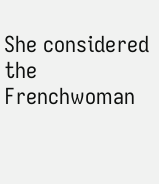She considered the Frenchwoman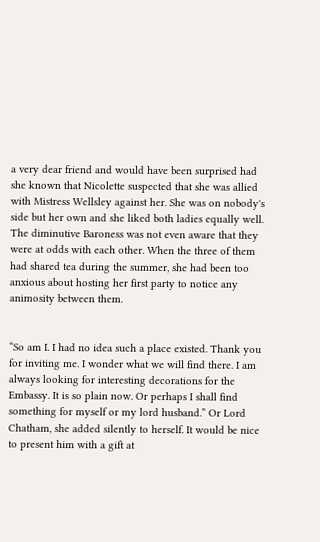a very dear friend and would have been surprised had she known that Nicolette suspected that she was allied with Mistress Wellsley against her. She was on nobody's side but her own and she liked both ladies equally well. The diminutive Baroness was not even aware that they were at odds with each other. When the three of them had shared tea during the summer, she had been too anxious about hosting her first party to notice any animosity between them.


“So am I. I had no idea such a place existed. Thank you for inviting me. I wonder what we will find there. I am always looking for interesting decorations for the Embassy. It is so plain now. Or perhaps I shall find something for myself or my lord husband.” Or Lord Chatham, she added silently to herself. It would be nice to present him with a gift at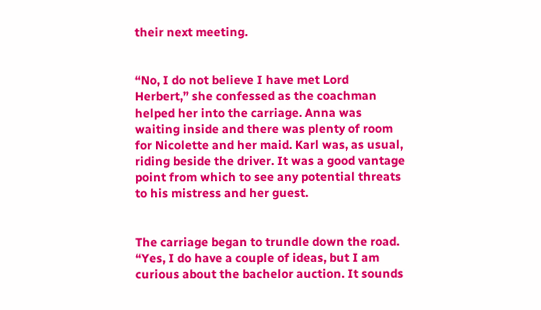their next meeting.


“No, I do not believe I have met Lord Herbert,” she confessed as the coachman helped her into the carriage. Anna was waiting inside and there was plenty of room for Nicolette and her maid. Karl was, as usual, riding beside the driver. It was a good vantage point from which to see any potential threats to his mistress and her guest.


The carriage began to trundle down the road. “Yes, I do have a couple of ideas, but I am curious about the bachelor auction. It sounds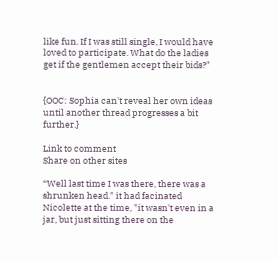like fun. If I was still single, I would have loved to participate. What do the ladies get if the gentlemen accept their bids?"


{OOC: Sophia can't reveal her own ideas until another thread progresses a bit further.}

Link to comment
Share on other sites

“Well last time I was there, there was a shrunken head." it had facinated Nicolette at the time, "it wasn't even in a jar, but just sitting there on the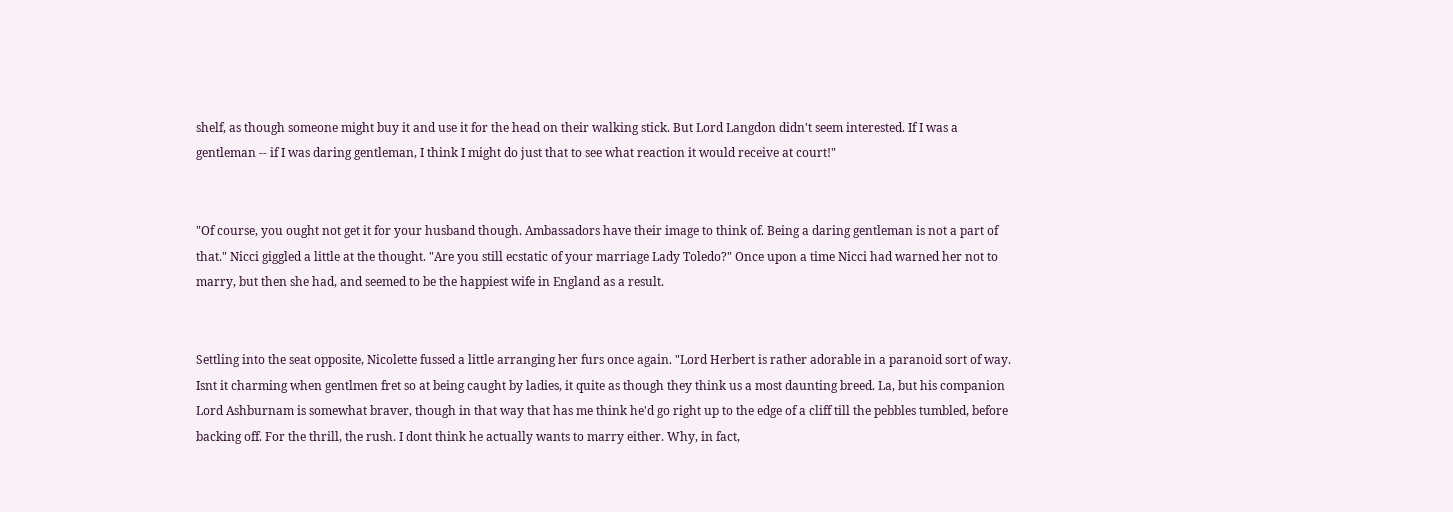shelf, as though someone might buy it and use it for the head on their walking stick. But Lord Langdon didn't seem interested. If I was a gentleman -- if I was daring gentleman, I think I might do just that to see what reaction it would receive at court!"


"Of course, you ought not get it for your husband though. Ambassadors have their image to think of. Being a daring gentleman is not a part of that." Nicci giggled a little at the thought. "Are you still ecstatic of your marriage Lady Toledo?" Once upon a time Nicci had warned her not to marry, but then she had, and seemed to be the happiest wife in England as a result.


Settling into the seat opposite, Nicolette fussed a little arranging her furs once again. "Lord Herbert is rather adorable in a paranoid sort of way. Isnt it charming when gentlmen fret so at being caught by ladies, it quite as though they think us a most daunting breed. La, but his companion Lord Ashburnam is somewhat braver, though in that way that has me think he'd go right up to the edge of a cliff till the pebbles tumbled, before backing off. For the thrill, the rush. I dont think he actually wants to marry either. Why, in fact,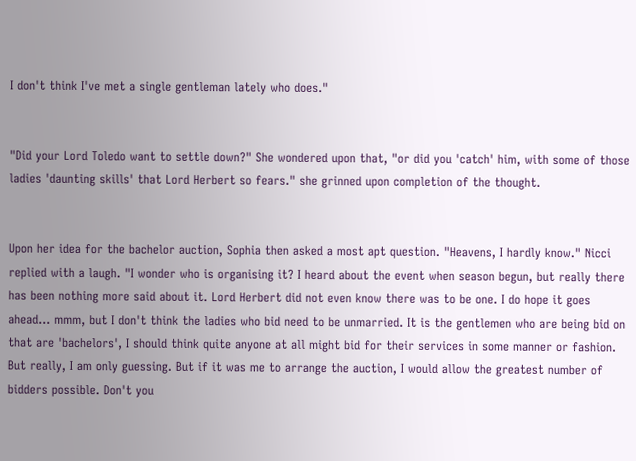I don't think I've met a single gentleman lately who does."


"Did your Lord Toledo want to settle down?" She wondered upon that, "or did you 'catch' him, with some of those ladies 'daunting skills' that Lord Herbert so fears." she grinned upon completion of the thought.


Upon her idea for the bachelor auction, Sophia then asked a most apt question. "Heavens, I hardly know." Nicci replied with a laugh. "I wonder who is organising it? I heard about the event when season begun, but really there has been nothing more said about it. Lord Herbert did not even know there was to be one. I do hope it goes ahead... mmm, but I don't think the ladies who bid need to be unmarried. It is the gentlemen who are being bid on that are 'bachelors', I should think quite anyone at all might bid for their services in some manner or fashion. But really, I am only guessing. But if it was me to arrange the auction, I would allow the greatest number of bidders possible. Don't you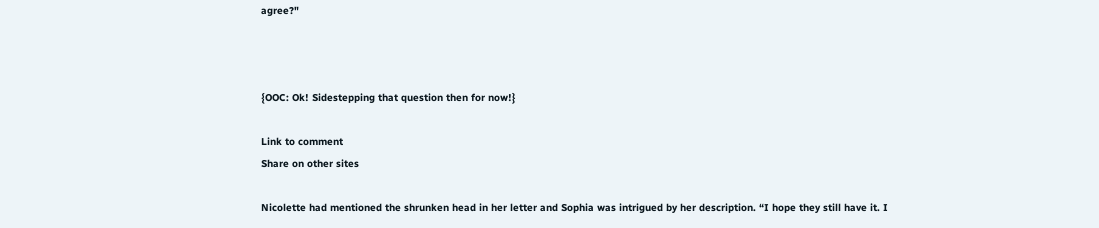agree?"



{OOC: Ok! Sidestepping that question then for now!}

Link to comment
Share on other sites

Nicolette had mentioned the shrunken head in her letter and Sophia was intrigued by her description. “I hope they still have it. I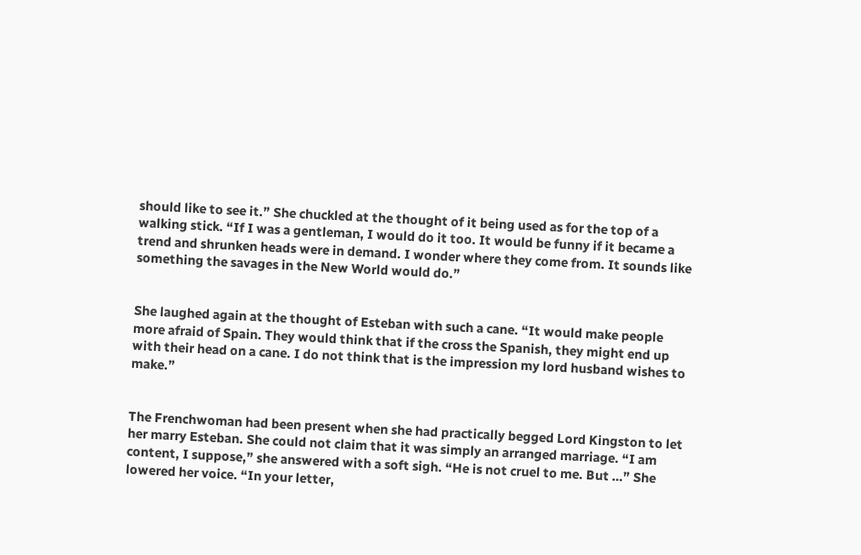should like to see it.” She chuckled at the thought of it being used as for the top of a walking stick. “If I was a gentleman, I would do it too. It would be funny if it became a trend and shrunken heads were in demand. I wonder where they come from. It sounds like something the savages in the New World would do.”


She laughed again at the thought of Esteban with such a cane. “It would make people more afraid of Spain. They would think that if the cross the Spanish, they might end up with their head on a cane. I do not think that is the impression my lord husband wishes to make.”


The Frenchwoman had been present when she had practically begged Lord Kingston to let her marry Esteban. She could not claim that it was simply an arranged marriage. “I am content, I suppose,” she answered with a soft sigh. “He is not cruel to me. But …” She lowered her voice. “In your letter,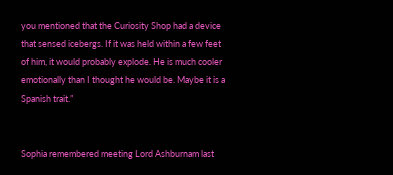you mentioned that the Curiosity Shop had a device that sensed icebergs. If it was held within a few feet of him, it would probably explode. He is much cooler emotionally than I thought he would be. Maybe it is a Spanish trait.”


Sophia remembered meeting Lord Ashburnam last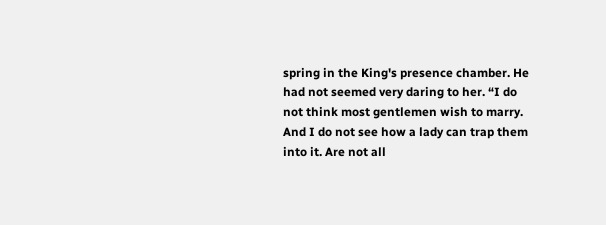spring in the King's presence chamber. He had not seemed very daring to her. “I do not think most gentlemen wish to marry. And I do not see how a lady can trap them into it. Are not all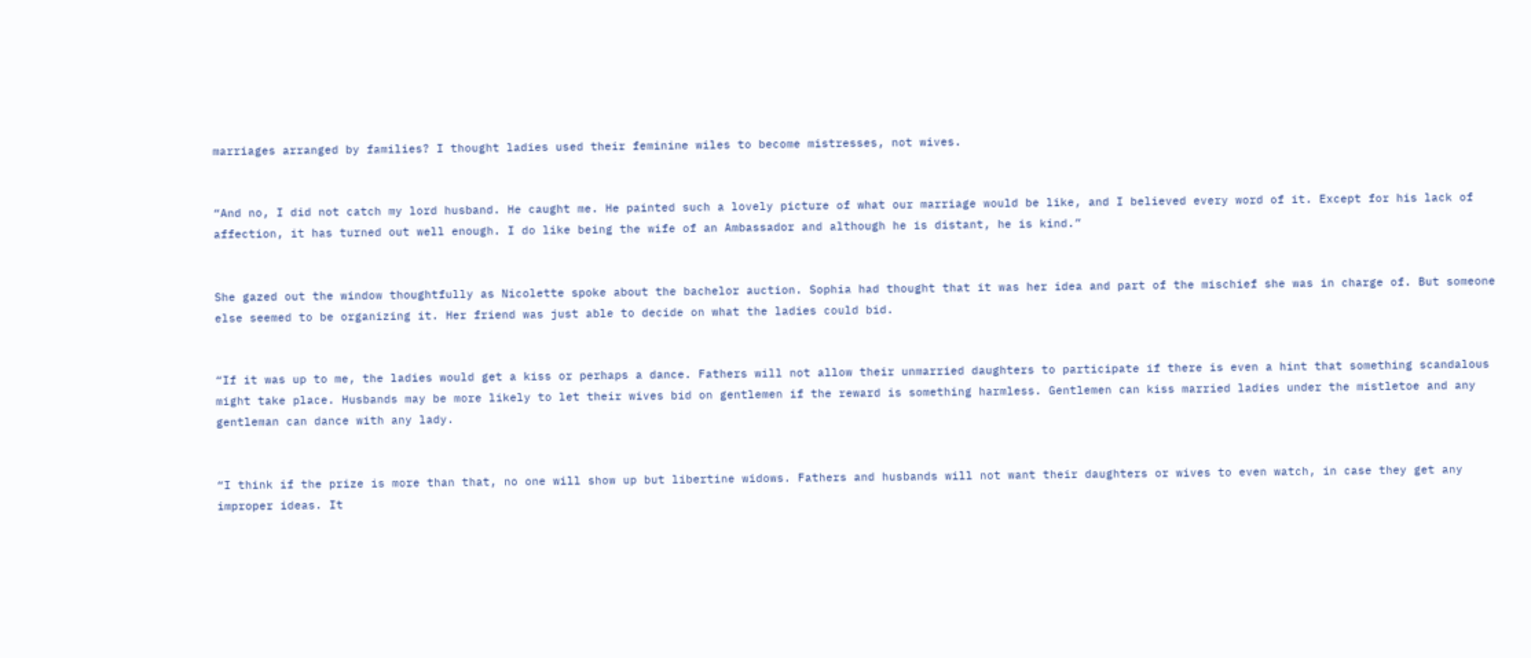marriages arranged by families? I thought ladies used their feminine wiles to become mistresses, not wives.


“And no, I did not catch my lord husband. He caught me. He painted such a lovely picture of what our marriage would be like, and I believed every word of it. Except for his lack of affection, it has turned out well enough. I do like being the wife of an Ambassador and although he is distant, he is kind.”


She gazed out the window thoughtfully as Nicolette spoke about the bachelor auction. Sophia had thought that it was her idea and part of the mischief she was in charge of. But someone else seemed to be organizing it. Her friend was just able to decide on what the ladies could bid.


“If it was up to me, the ladies would get a kiss or perhaps a dance. Fathers will not allow their unmarried daughters to participate if there is even a hint that something scandalous might take place. Husbands may be more likely to let their wives bid on gentlemen if the reward is something harmless. Gentlemen can kiss married ladies under the mistletoe and any gentleman can dance with any lady.


“I think if the prize is more than that, no one will show up but libertine widows. Fathers and husbands will not want their daughters or wives to even watch, in case they get any improper ideas. It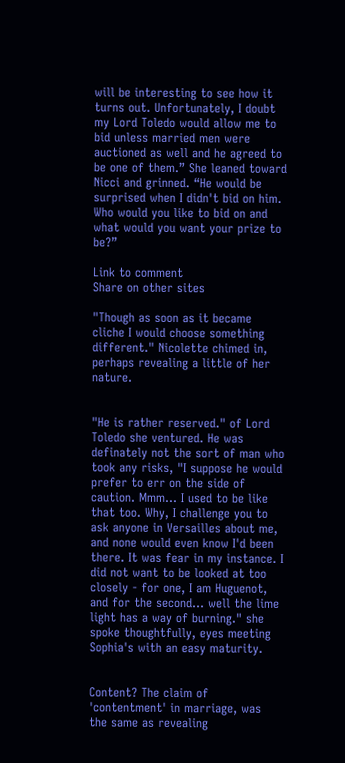will be interesting to see how it turns out. Unfortunately, I doubt my Lord Toledo would allow me to bid unless married men were auctioned as well and he agreed to be one of them.” She leaned toward Nicci and grinned. “He would be surprised when I didn't bid on him. Who would you like to bid on and what would you want your prize to be?”

Link to comment
Share on other sites

"Though as soon as it became cliche I would choose something different." Nicolette chimed in, perhaps revealing a little of her nature.


"He is rather reserved." of Lord Toledo she ventured. He was definately not the sort of man who took any risks, "I suppose he would prefer to err on the side of caution. Mmm... I used to be like that too. Why, I challenge you to ask anyone in Versailles about me, and none would even know I'd been there. It was fear in my instance. I did not want to be looked at too closely - for one, I am Huguenot, and for the second... well the lime light has a way of burning." she spoke thoughtfully, eyes meeting Sophia's with an easy maturity.


Content? The claim of 'contentment' in marriage, was the same as revealing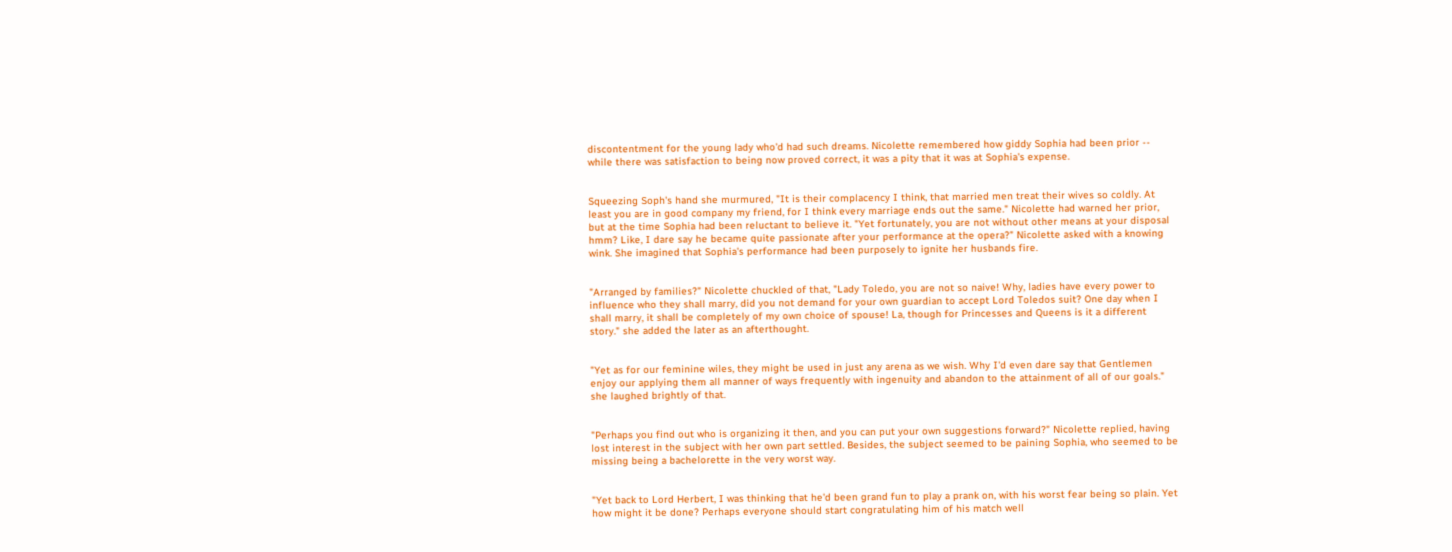discontentment for the young lady who'd had such dreams. Nicolette remembered how giddy Sophia had been prior -- while there was satisfaction to being now proved correct, it was a pity that it was at Sophia's expense.


Squeezing Soph's hand she murmured, "It is their complacency I think, that married men treat their wives so coldly. At least you are in good company my friend, for I think every marriage ends out the same." Nicolette had warned her prior, but at the time Sophia had been reluctant to believe it. "Yet fortunately, you are not without other means at your disposal hmm? Like, I dare say he became quite passionate after your performance at the opera?" Nicolette asked with a knowing wink. She imagined that Sophia's performance had been purposely to ignite her husbands fire.


"Arranged by families?" Nicolette chuckled of that, "Lady Toledo, you are not so naive! Why, ladies have every power to influence who they shall marry, did you not demand for your own guardian to accept Lord Toledos suit? One day when I shall marry, it shall be completely of my own choice of spouse! La, though for Princesses and Queens is it a different story." she added the later as an afterthought.


"Yet as for our feminine wiles, they might be used in just any arena as we wish. Why I'd even dare say that Gentlemen enjoy our applying them all manner of ways frequently with ingenuity and abandon to the attainment of all of our goals." she laughed brightly of that.


"Perhaps you find out who is organizing it then, and you can put your own suggestions forward?" Nicolette replied, having lost interest in the subject with her own part settled. Besides, the subject seemed to be paining Sophia, who seemed to be missing being a bachelorette in the very worst way.


"Yet back to Lord Herbert, I was thinking that he'd been grand fun to play a prank on, with his worst fear being so plain. Yet how might it be done? Perhaps everyone should start congratulating him of his match well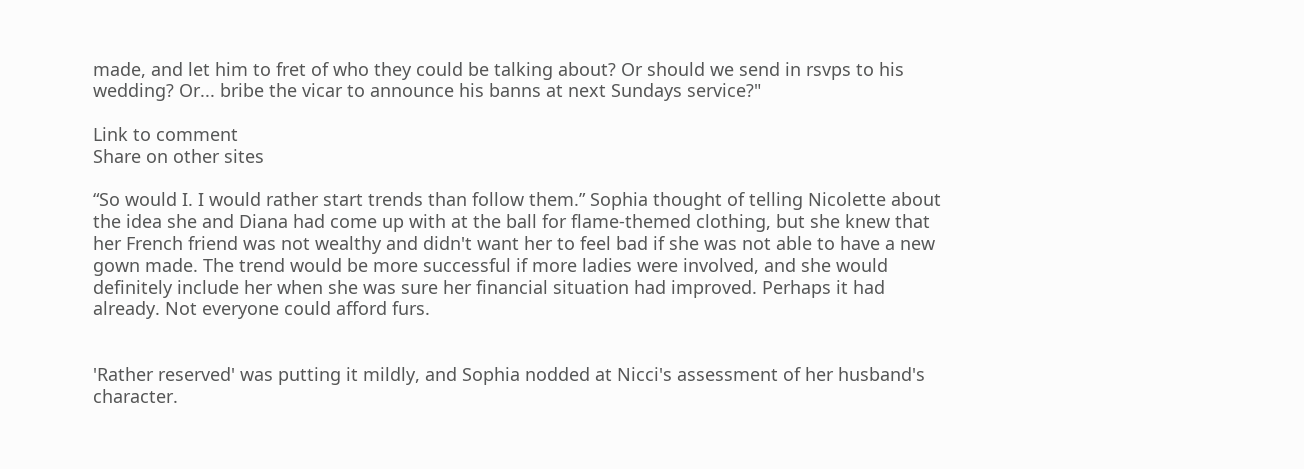made, and let him to fret of who they could be talking about? Or should we send in rsvps to his wedding? Or... bribe the vicar to announce his banns at next Sundays service?"

Link to comment
Share on other sites

“So would I. I would rather start trends than follow them.” Sophia thought of telling Nicolette about the idea she and Diana had come up with at the ball for flame-themed clothing, but she knew that her French friend was not wealthy and didn't want her to feel bad if she was not able to have a new gown made. The trend would be more successful if more ladies were involved, and she would definitely include her when she was sure her financial situation had improved. Perhaps it had already. Not everyone could afford furs.


'Rather reserved' was putting it mildly, and Sophia nodded at Nicci's assessment of her husband's character.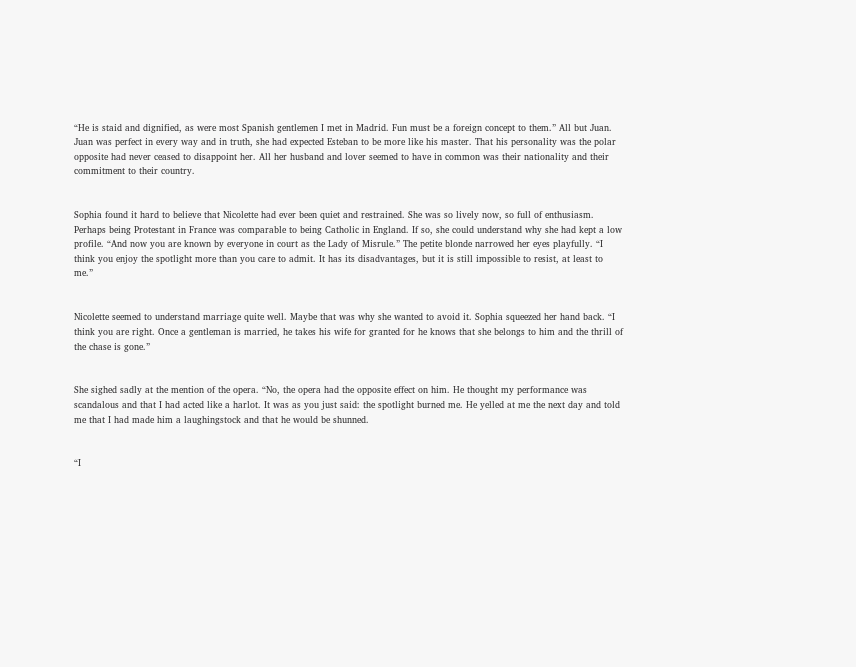“He is staid and dignified, as were most Spanish gentlemen I met in Madrid. Fun must be a foreign concept to them.” All but Juan. Juan was perfect in every way and in truth, she had expected Esteban to be more like his master. That his personality was the polar opposite had never ceased to disappoint her. All her husband and lover seemed to have in common was their nationality and their commitment to their country.


Sophia found it hard to believe that Nicolette had ever been quiet and restrained. She was so lively now, so full of enthusiasm. Perhaps being Protestant in France was comparable to being Catholic in England. If so, she could understand why she had kept a low profile. “And now you are known by everyone in court as the Lady of Misrule.” The petite blonde narrowed her eyes playfully. “I think you enjoy the spotlight more than you care to admit. It has its disadvantages, but it is still impossible to resist, at least to me.”


Nicolette seemed to understand marriage quite well. Maybe that was why she wanted to avoid it. Sophia squeezed her hand back. “I think you are right. Once a gentleman is married, he takes his wife for granted for he knows that she belongs to him and the thrill of the chase is gone.”


She sighed sadly at the mention of the opera. “No, the opera had the opposite effect on him. He thought my performance was scandalous and that I had acted like a harlot. It was as you just said: the spotlight burned me. He yelled at me the next day and told me that I had made him a laughingstock and that he would be shunned.


“I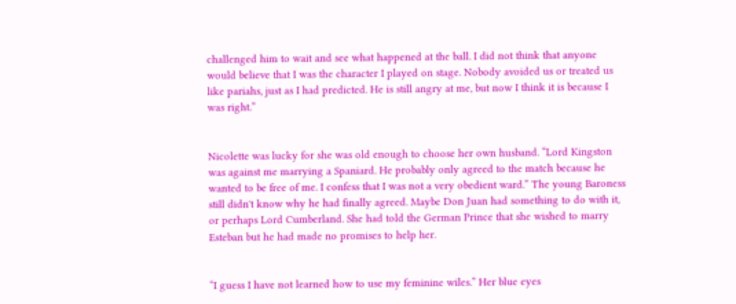challenged him to wait and see what happened at the ball. I did not think that anyone would believe that I was the character I played on stage. Nobody avoided us or treated us like pariahs, just as I had predicted. He is still angry at me, but now I think it is because I was right.”


Nicolette was lucky for she was old enough to choose her own husband. “Lord Kingston was against me marrying a Spaniard. He probably only agreed to the match because he wanted to be free of me. I confess that I was not a very obedient ward.” The young Baroness still didn't know why he had finally agreed. Maybe Don Juan had something to do with it, or perhaps Lord Cumberland. She had told the German Prince that she wished to marry Esteban but he had made no promises to help her.


“I guess I have not learned how to use my feminine wiles.” Her blue eyes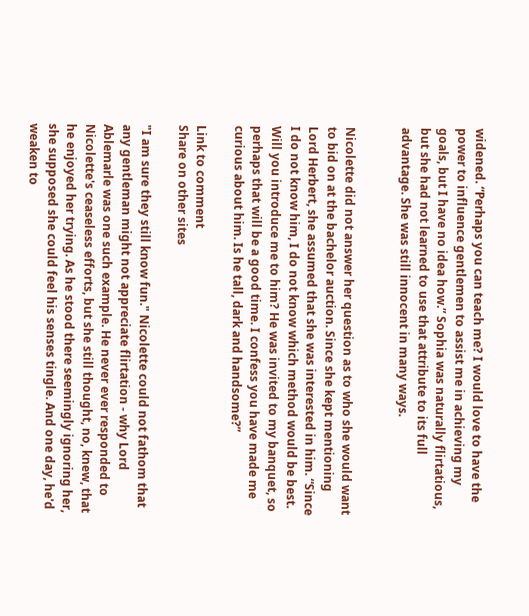widened. “Perhaps you can teach me? I would love to have the power to influence gentlemen to assist me in achieving my goals, but I have no idea how.” Sophia was naturally flirtatious, but she had not learned to use that attribute to its full advantage. She was still innocent in many ways.


Nicolette did not answer her question as to who she would want to bid on at the bachelor auction. Since she kept mentioning Lord Herbert, she assumed that she was interested in him. “Since I do not know him, I do not know which method would be best. Will you introduce me to him? He was invited to my banquet, so perhaps that will be a good time. I confess you have made me curious about him. Is he tall, dark and handsome?”

Link to comment
Share on other sites

"I am sure they still know fun." Nicolette could not fathom that any gentleman might not appreciate flirtation - why Lord Ablemarle was one such example. He never ever responded to Nicolette's ceaseless efforts, but she still thought, no, knew, that he enjoyed her trying. As he stood there seemingly ignoring her, she supposed she could feel his senses tingle. And one day, he'd weaken to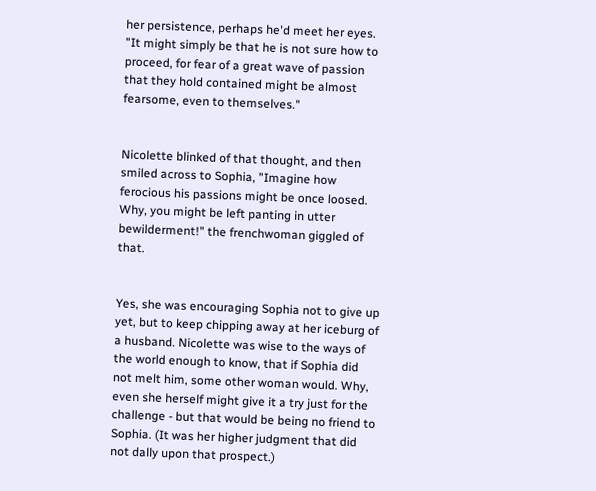her persistence, perhaps he'd meet her eyes. "It might simply be that he is not sure how to proceed, for fear of a great wave of passion that they hold contained might be almost fearsome, even to themselves."


Nicolette blinked of that thought, and then smiled across to Sophia, "Imagine how ferocious his passions might be once loosed. Why, you might be left panting in utter bewilderment!" the frenchwoman giggled of that.


Yes, she was encouraging Sophia not to give up yet, but to keep chipping away at her iceburg of a husband. Nicolette was wise to the ways of the world enough to know, that if Sophia did not melt him, some other woman would. Why, even she herself might give it a try just for the challenge - but that would be being no friend to Sophia. (It was her higher judgment that did not dally upon that prospect.)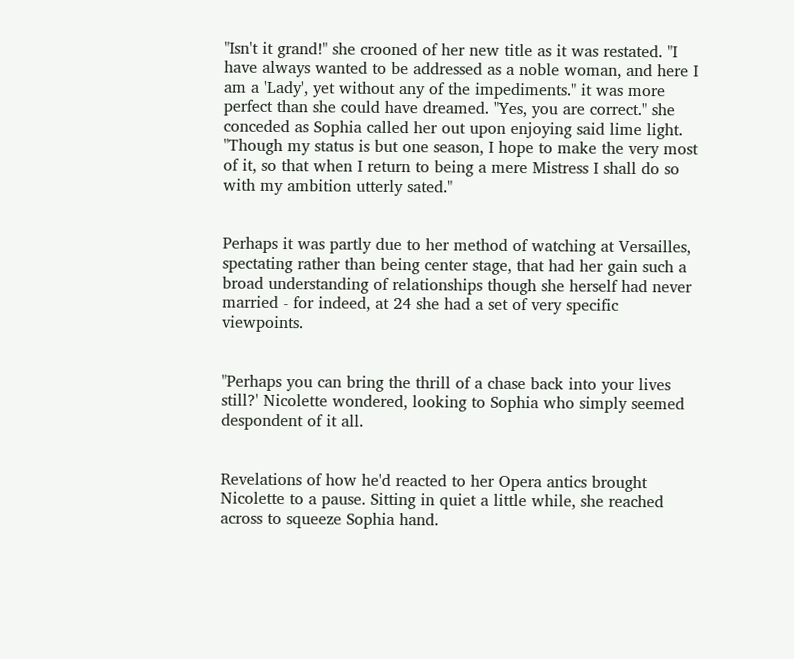"Isn't it grand!" she crooned of her new title as it was restated. "I have always wanted to be addressed as a noble woman, and here I am a 'Lady', yet without any of the impediments." it was more perfect than she could have dreamed. "Yes, you are correct." she conceded as Sophia called her out upon enjoying said lime light. "Though my status is but one season, I hope to make the very most of it, so that when I return to being a mere Mistress I shall do so with my ambition utterly sated."


Perhaps it was partly due to her method of watching at Versailles, spectating rather than being center stage, that had her gain such a broad understanding of relationships though she herself had never married - for indeed, at 24 she had a set of very specific viewpoints.


"Perhaps you can bring the thrill of a chase back into your lives still?' Nicolette wondered, looking to Sophia who simply seemed despondent of it all.


Revelations of how he'd reacted to her Opera antics brought Nicolette to a pause. Sitting in quiet a little while, she reached across to squeeze Sophia hand.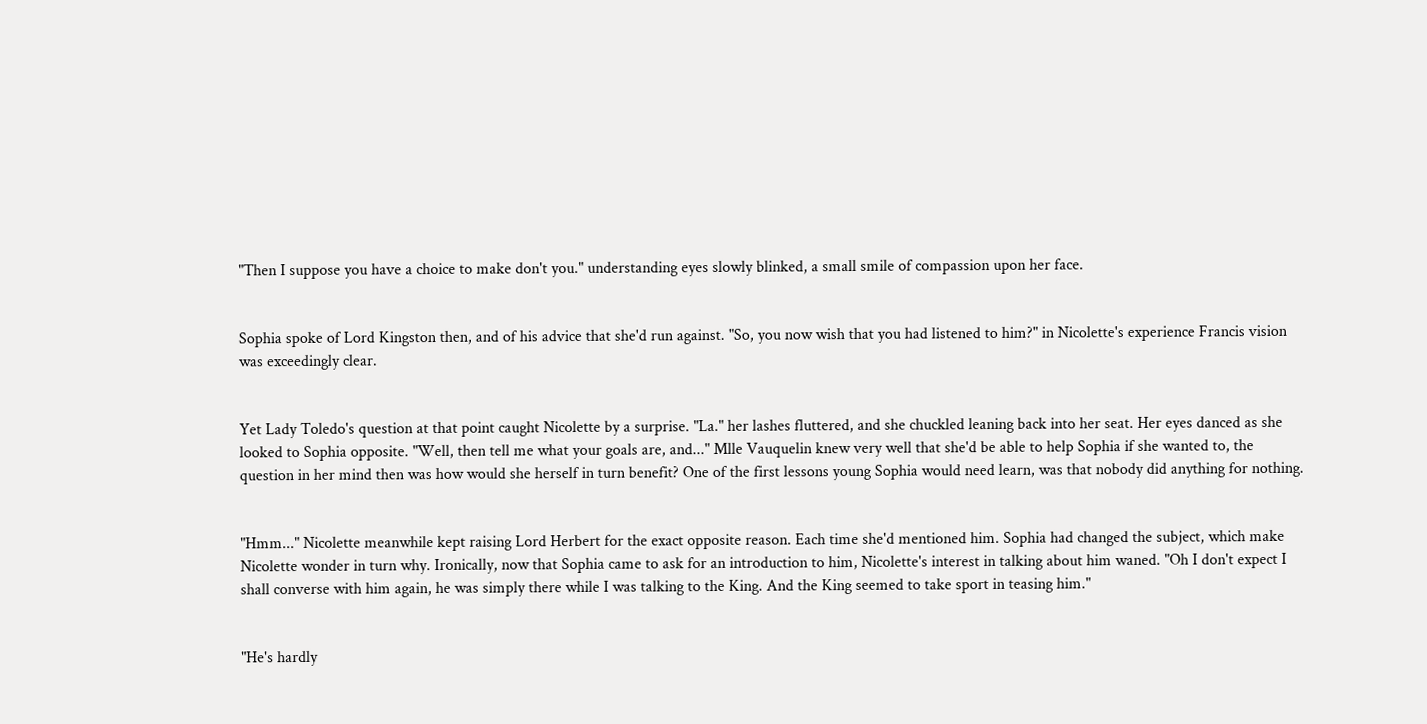"Then I suppose you have a choice to make don't you." understanding eyes slowly blinked, a small smile of compassion upon her face.


Sophia spoke of Lord Kingston then, and of his advice that she'd run against. "So, you now wish that you had listened to him?" in Nicolette's experience Francis vision was exceedingly clear.


Yet Lady Toledo's question at that point caught Nicolette by a surprise. "La." her lashes fluttered, and she chuckled leaning back into her seat. Her eyes danced as she looked to Sophia opposite. "Well, then tell me what your goals are, and..." Mlle Vauquelin knew very well that she'd be able to help Sophia if she wanted to, the question in her mind then was how would she herself in turn benefit? One of the first lessons young Sophia would need learn, was that nobody did anything for nothing.


"Hmm..." Nicolette meanwhile kept raising Lord Herbert for the exact opposite reason. Each time she'd mentioned him. Sophia had changed the subject, which make Nicolette wonder in turn why. Ironically, now that Sophia came to ask for an introduction to him, Nicolette's interest in talking about him waned. "Oh I don't expect I shall converse with him again, he was simply there while I was talking to the King. And the King seemed to take sport in teasing him."


"He's hardly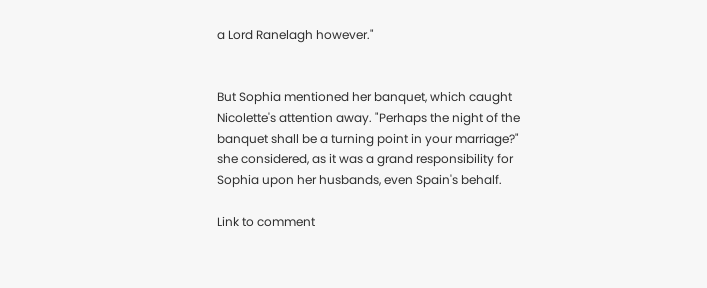a Lord Ranelagh however."


But Sophia mentioned her banquet, which caught Nicolette's attention away. "Perhaps the night of the banquet shall be a turning point in your marriage?" she considered, as it was a grand responsibility for Sophia upon her husbands, even Spain's behalf.

Link to comment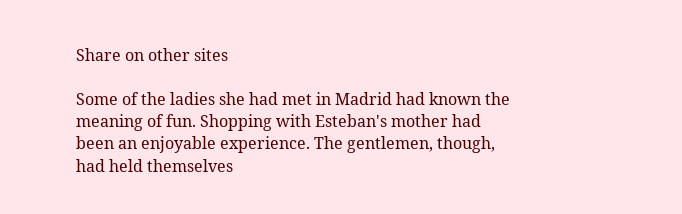Share on other sites

Some of the ladies she had met in Madrid had known the meaning of fun. Shopping with Esteban's mother had been an enjoyable experience. The gentlemen, though, had held themselves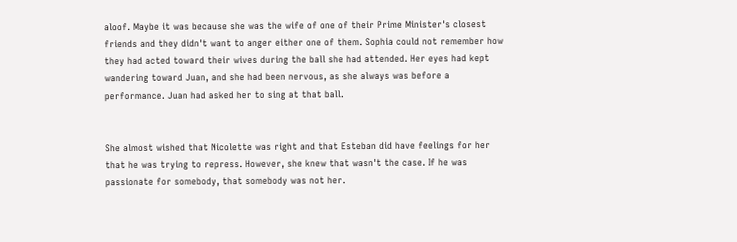aloof. Maybe it was because she was the wife of one of their Prime Minister's closest friends and they didn't want to anger either one of them. Sophia could not remember how they had acted toward their wives during the ball she had attended. Her eyes had kept wandering toward Juan, and she had been nervous, as she always was before a performance. Juan had asked her to sing at that ball.


She almost wished that Nicolette was right and that Esteban did have feelings for her that he was trying to repress. However, she knew that wasn't the case. If he was passionate for somebody, that somebody was not her.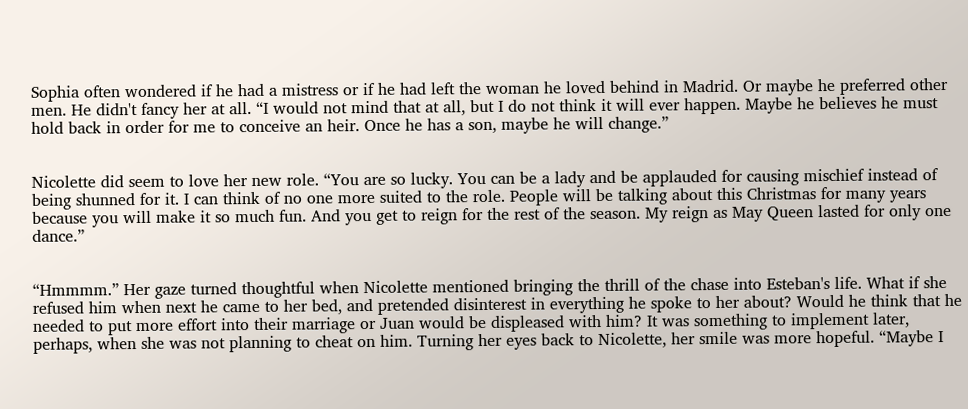Sophia often wondered if he had a mistress or if he had left the woman he loved behind in Madrid. Or maybe he preferred other men. He didn't fancy her at all. “I would not mind that at all, but I do not think it will ever happen. Maybe he believes he must hold back in order for me to conceive an heir. Once he has a son, maybe he will change.”


Nicolette did seem to love her new role. “You are so lucky. You can be a lady and be applauded for causing mischief instead of being shunned for it. I can think of no one more suited to the role. People will be talking about this Christmas for many years because you will make it so much fun. And you get to reign for the rest of the season. My reign as May Queen lasted for only one dance.”


“Hmmmm.” Her gaze turned thoughtful when Nicolette mentioned bringing the thrill of the chase into Esteban's life. What if she refused him when next he came to her bed, and pretended disinterest in everything he spoke to her about? Would he think that he needed to put more effort into their marriage or Juan would be displeased with him? It was something to implement later, perhaps, when she was not planning to cheat on him. Turning her eyes back to Nicolette, her smile was more hopeful. “Maybe I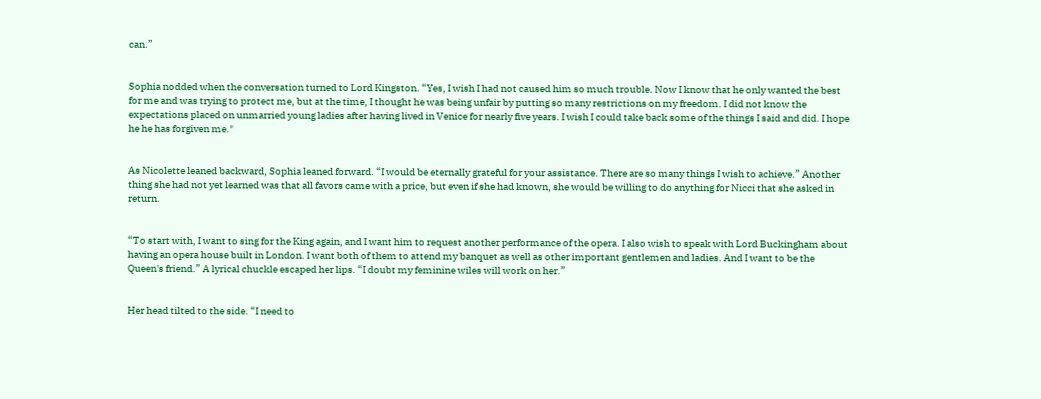can.”


Sophia nodded when the conversation turned to Lord Kingston. “Yes, I wish I had not caused him so much trouble. Now I know that he only wanted the best for me and was trying to protect me, but at the time, I thought he was being unfair by putting so many restrictions on my freedom. I did not know the expectations placed on unmarried young ladies after having lived in Venice for nearly five years. I wish I could take back some of the things I said and did. I hope he he has forgiven me."


As Nicolette leaned backward, Sophia leaned forward. “I would be eternally grateful for your assistance. There are so many things I wish to achieve.” Another thing she had not yet learned was that all favors came with a price, but even if she had known, she would be willing to do anything for Nicci that she asked in return.


“To start with, I want to sing for the King again, and I want him to request another performance of the opera. I also wish to speak with Lord Buckingham about having an opera house built in London. I want both of them to attend my banquet as well as other important gentlemen and ladies. And I want to be the Queen's friend.” A lyrical chuckle escaped her lips. “I doubt my feminine wiles will work on her.”


Her head tilted to the side. “I need to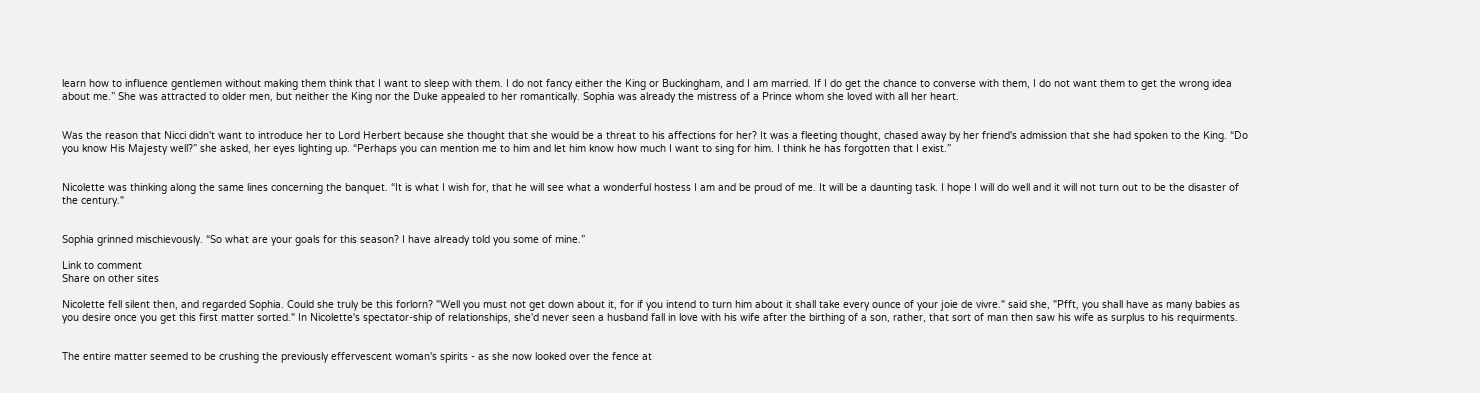learn how to influence gentlemen without making them think that I want to sleep with them. I do not fancy either the King or Buckingham, and I am married. If I do get the chance to converse with them, I do not want them to get the wrong idea about me.” She was attracted to older men, but neither the King nor the Duke appealed to her romantically. Sophia was already the mistress of a Prince whom she loved with all her heart.


Was the reason that Nicci didn't want to introduce her to Lord Herbert because she thought that she would be a threat to his affections for her? It was a fleeting thought, chased away by her friend's admission that she had spoken to the King. “Do you know His Majesty well?” she asked, her eyes lighting up. “Perhaps you can mention me to him and let him know how much I want to sing for him. I think he has forgotten that I exist.”


Nicolette was thinking along the same lines concerning the banquet. “It is what I wish for, that he will see what a wonderful hostess I am and be proud of me. It will be a daunting task. I hope I will do well and it will not turn out to be the disaster of the century."


Sophia grinned mischievously. “So what are your goals for this season? I have already told you some of mine.”

Link to comment
Share on other sites

Nicolette fell silent then, and regarded Sophia. Could she truly be this forlorn? "Well you must not get down about it, for if you intend to turn him about it shall take every ounce of your joie de vivre." said she, "Pfft, you shall have as many babies as you desire once you get this first matter sorted." In Nicolette's spectator-ship of relationships, she'd never seen a husband fall in love with his wife after the birthing of a son, rather, that sort of man then saw his wife as surplus to his requirments.


The entire matter seemed to be crushing the previously effervescent woman's spirits - as she now looked over the fence at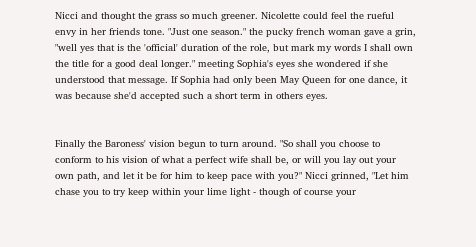Nicci and thought the grass so much greener. Nicolette could feel the rueful envy in her friends tone. "Just one season." the pucky french woman gave a grin, "well yes that is the 'official' duration of the role, but mark my words I shall own the title for a good deal longer." meeting Sophia's eyes she wondered if she understood that message. If Sophia had only been May Queen for one dance, it was because she'd accepted such a short term in others eyes.


Finally the Baroness' vision begun to turn around. "So shall you choose to conform to his vision of what a perfect wife shall be, or will you lay out your own path, and let it be for him to keep pace with you?" Nicci grinned, "Let him chase you to try keep within your lime light - though of course your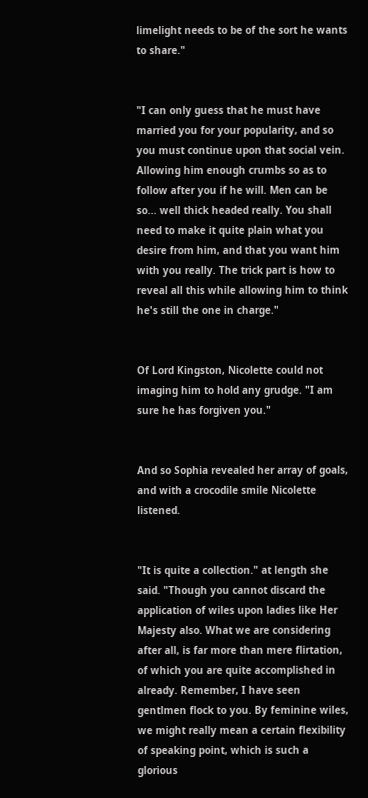limelight needs to be of the sort he wants to share."


"I can only guess that he must have married you for your popularity, and so you must continue upon that social vein. Allowing him enough crumbs so as to follow after you if he will. Men can be so... well thick headed really. You shall need to make it quite plain what you desire from him, and that you want him with you really. The trick part is how to reveal all this while allowing him to think he's still the one in charge."


Of Lord Kingston, Nicolette could not imaging him to hold any grudge. "I am sure he has forgiven you."


And so Sophia revealed her array of goals, and with a crocodile smile Nicolette listened.


"It is quite a collection." at length she said. "Though you cannot discard the application of wiles upon ladies like Her Majesty also. What we are considering after all, is far more than mere flirtation, of which you are quite accomplished in already. Remember, I have seen gentlmen flock to you. By feminine wiles, we might really mean a certain flexibility of speaking point, which is such a glorious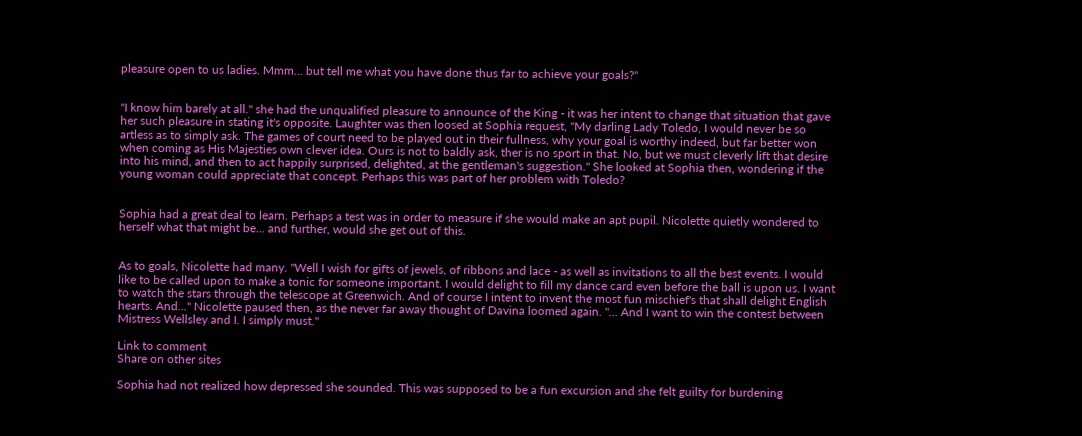pleasure open to us ladies. Mmm... but tell me what you have done thus far to achieve your goals?"


"I know him barely at all." she had the unqualified pleasure to announce of the King - it was her intent to change that situation that gave her such pleasure in stating it's opposite. Laughter was then loosed at Sophia request, "My darling Lady Toledo, I would never be so artless as to simply ask. The games of court need to be played out in their fullness, why your goal is worthy indeed, but far better won when coming as His Majesties own clever idea. Ours is not to baldly ask, ther is no sport in that. No, but we must cleverly lift that desire into his mind, and then to act happily surprised, delighted, at the gentleman's suggestion." She looked at Sophia then, wondering if the young woman could appreciate that concept. Perhaps this was part of her problem with Toledo?


Sophia had a great deal to learn. Perhaps a test was in order to measure if she would make an apt pupil. Nicolette quietly wondered to herself what that might be... and further, would she get out of this.


As to goals, Nicolette had many. "Well I wish for gifts of jewels, of ribbons and lace - as well as invitations to all the best events. I would like to be called upon to make a tonic for someone important. I would delight to fill my dance card even before the ball is upon us. I want to watch the stars through the telescope at Greenwich. And of course I intent to invent the most fun mischief's that shall delight English hearts. And..." Nicolette paused then, as the never far away thought of Davina loomed again. "... And I want to win the contest between Mistress Wellsley and I. I simply must."

Link to comment
Share on other sites

Sophia had not realized how depressed she sounded. This was supposed to be a fun excursion and she felt guilty for burdening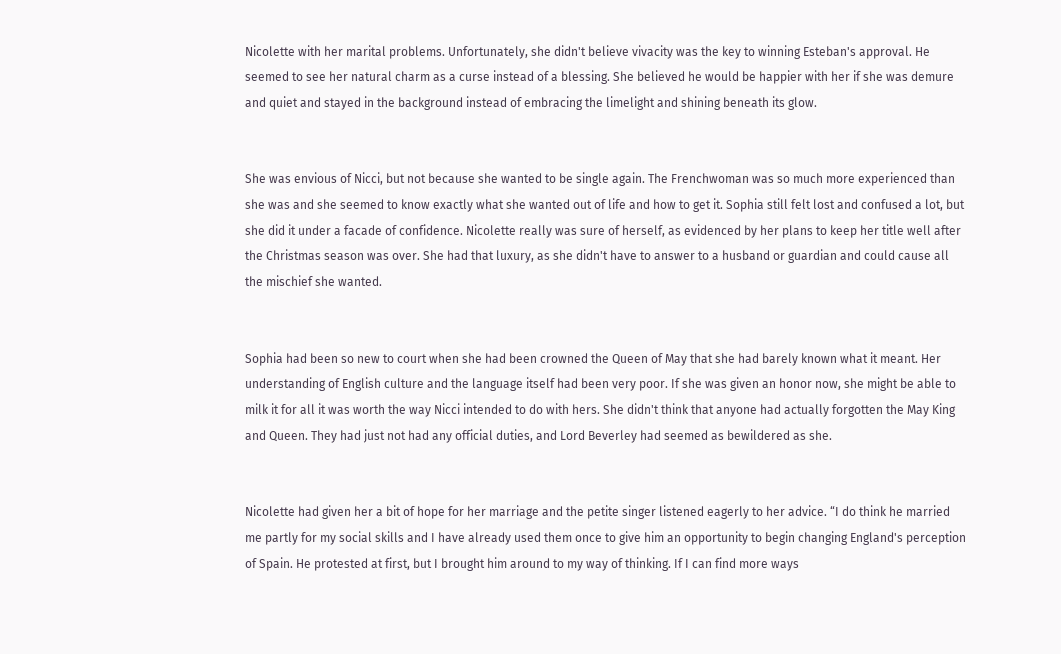Nicolette with her marital problems. Unfortunately, she didn't believe vivacity was the key to winning Esteban's approval. He seemed to see her natural charm as a curse instead of a blessing. She believed he would be happier with her if she was demure and quiet and stayed in the background instead of embracing the limelight and shining beneath its glow.


She was envious of Nicci, but not because she wanted to be single again. The Frenchwoman was so much more experienced than she was and she seemed to know exactly what she wanted out of life and how to get it. Sophia still felt lost and confused a lot, but she did it under a facade of confidence. Nicolette really was sure of herself, as evidenced by her plans to keep her title well after the Christmas season was over. She had that luxury, as she didn't have to answer to a husband or guardian and could cause all the mischief she wanted.


Sophia had been so new to court when she had been crowned the Queen of May that she had barely known what it meant. Her understanding of English culture and the language itself had been very poor. If she was given an honor now, she might be able to milk it for all it was worth the way Nicci intended to do with hers. She didn't think that anyone had actually forgotten the May King and Queen. They had just not had any official duties, and Lord Beverley had seemed as bewildered as she.


Nicolette had given her a bit of hope for her marriage and the petite singer listened eagerly to her advice. “I do think he married me partly for my social skills and I have already used them once to give him an opportunity to begin changing England's perception of Spain. He protested at first, but I brought him around to my way of thinking. If I can find more ways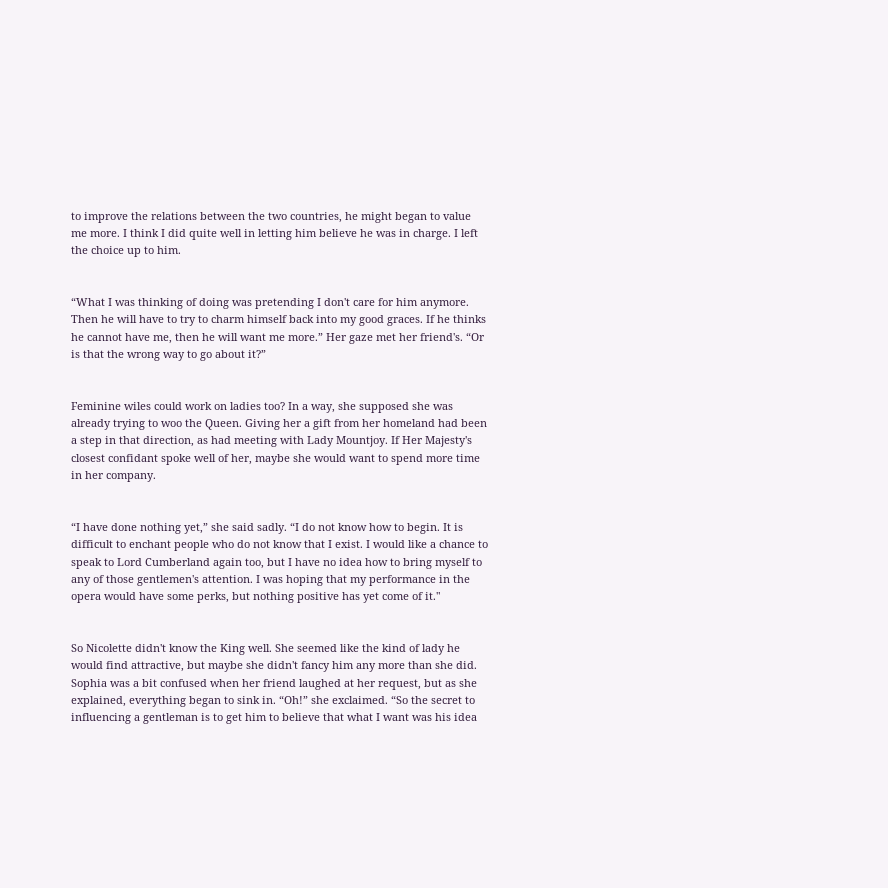to improve the relations between the two countries, he might began to value me more. I think I did quite well in letting him believe he was in charge. I left the choice up to him.


“What I was thinking of doing was pretending I don't care for him anymore. Then he will have to try to charm himself back into my good graces. If he thinks he cannot have me, then he will want me more.” Her gaze met her friend's. “Or is that the wrong way to go about it?”


Feminine wiles could work on ladies too? In a way, she supposed she was already trying to woo the Queen. Giving her a gift from her homeland had been a step in that direction, as had meeting with Lady Mountjoy. If Her Majesty's closest confidant spoke well of her, maybe she would want to spend more time in her company.


“I have done nothing yet,” she said sadly. “I do not know how to begin. It is difficult to enchant people who do not know that I exist. I would like a chance to speak to Lord Cumberland again too, but I have no idea how to bring myself to any of those gentlemen's attention. I was hoping that my performance in the opera would have some perks, but nothing positive has yet come of it."


So Nicolette didn't know the King well. She seemed like the kind of lady he would find attractive, but maybe she didn't fancy him any more than she did. Sophia was a bit confused when her friend laughed at her request, but as she explained, everything began to sink in. “Oh!” she exclaimed. “So the secret to influencing a gentleman is to get him to believe that what I want was his idea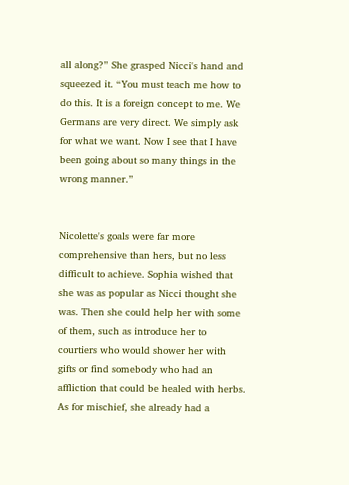all along?” She grasped Nicci's hand and squeezed it. “You must teach me how to do this. It is a foreign concept to me. We Germans are very direct. We simply ask for what we want. Now I see that I have been going about so many things in the wrong manner.”


Nicolette's goals were far more comprehensive than hers, but no less difficult to achieve. Sophia wished that she was as popular as Nicci thought she was. Then she could help her with some of them, such as introduce her to courtiers who would shower her with gifts or find somebody who had an affliction that could be healed with herbs. As for mischief, she already had a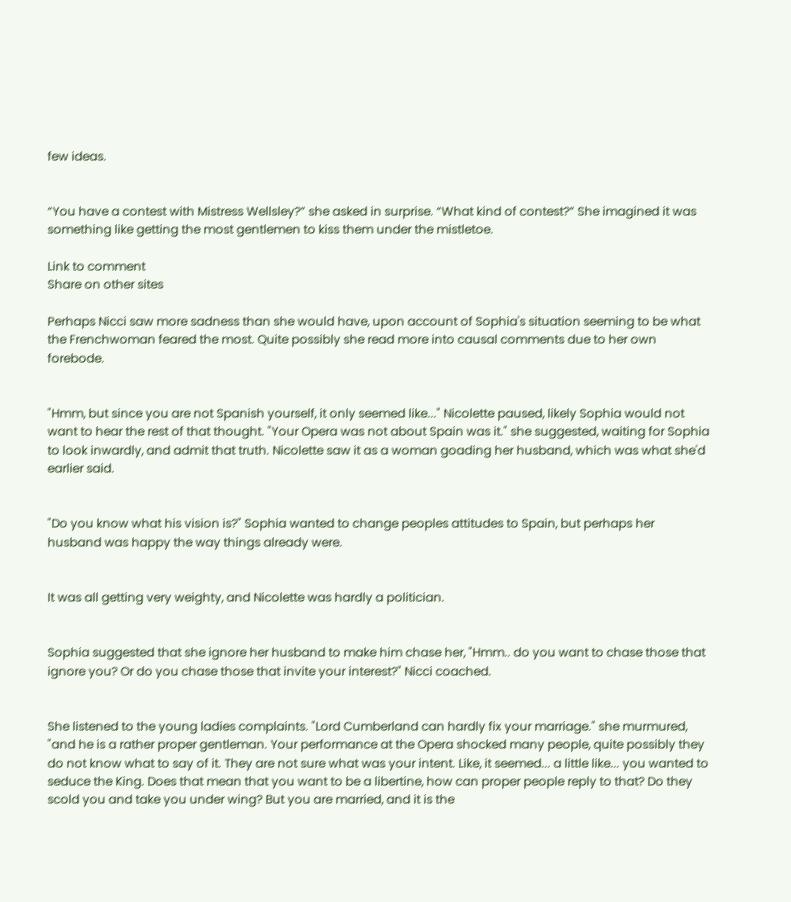few ideas.


“You have a contest with Mistress Wellsley?” she asked in surprise. “What kind of contest?” She imagined it was something like getting the most gentlemen to kiss them under the mistletoe.

Link to comment
Share on other sites

Perhaps Nicci saw more sadness than she would have, upon account of Sophia's situation seeming to be what the Frenchwoman feared the most. Quite possibly she read more into causal comments due to her own forebode.


"Hmm, but since you are not Spanish yourself, it only seemed like..." Nicolette paused, likely Sophia would not want to hear the rest of that thought. "Your Opera was not about Spain was it." she suggested, waiting for Sophia to look inwardly, and admit that truth. Nicolette saw it as a woman goading her husband, which was what she'd earlier said.


"Do you know what his vision is?" Sophia wanted to change peoples attitudes to Spain, but perhaps her husband was happy the way things already were.


It was all getting very weighty, and Nicolette was hardly a politician.


Sophia suggested that she ignore her husband to make him chase her, "Hmm.. do you want to chase those that ignore you? Or do you chase those that invite your interest?" Nicci coached.


She listened to the young ladies complaints. "Lord Cumberland can hardly fix your marriage." she murmured, "and he is a rather proper gentleman. Your performance at the Opera shocked many people, quite possibly they do not know what to say of it. They are not sure what was your intent. Like, it seemed... a little like... you wanted to seduce the King. Does that mean that you want to be a libertine, how can proper people reply to that? Do they scold you and take you under wing? But you are married, and it is the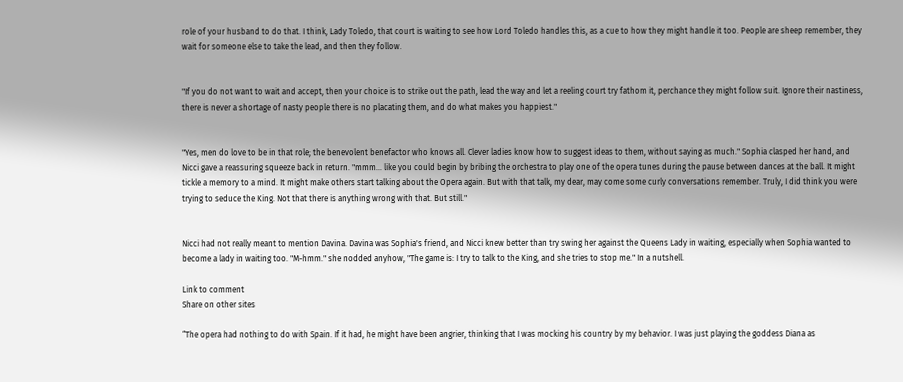role of your husband to do that. I think, Lady Toledo, that court is waiting to see how Lord Toledo handles this, as a cue to how they might handle it too. People are sheep remember, they wait for someone else to take the lead, and then they follow.


"If you do not want to wait and accept, then your choice is to strike out the path, lead the way and let a reeling court try fathom it, perchance they might follow suit. Ignore their nastiness, there is never a shortage of nasty people there is no placating them, and do what makes you happiest."


"Yes, men do love to be in that role; the benevolent benefactor who knows all. Clever ladies know how to suggest ideas to them, without saying as much." Sophia clasped her hand, and Nicci gave a reassuring squeeze back in return. "mmm... like you could begin by bribing the orchestra to play one of the opera tunes during the pause between dances at the ball. It might tickle a memory to a mind. It might make others start talking about the Opera again. But with that talk, my dear, may come some curly conversations remember. Truly, I did think you were trying to seduce the King. Not that there is anything wrong with that. But still."


Nicci had not really meant to mention Davina. Davina was Sophia's friend, and Nicci knew better than try swing her against the Queens Lady in waiting, especially when Sophia wanted to become a lady in waiting too. "M-hmm." she nodded anyhow, "The game is: I try to talk to the King, and she tries to stop me." In a nutshell.

Link to comment
Share on other sites

“The opera had nothing to do with Spain. If it had, he might have been angrier, thinking that I was mocking his country by my behavior. I was just playing the goddess Diana as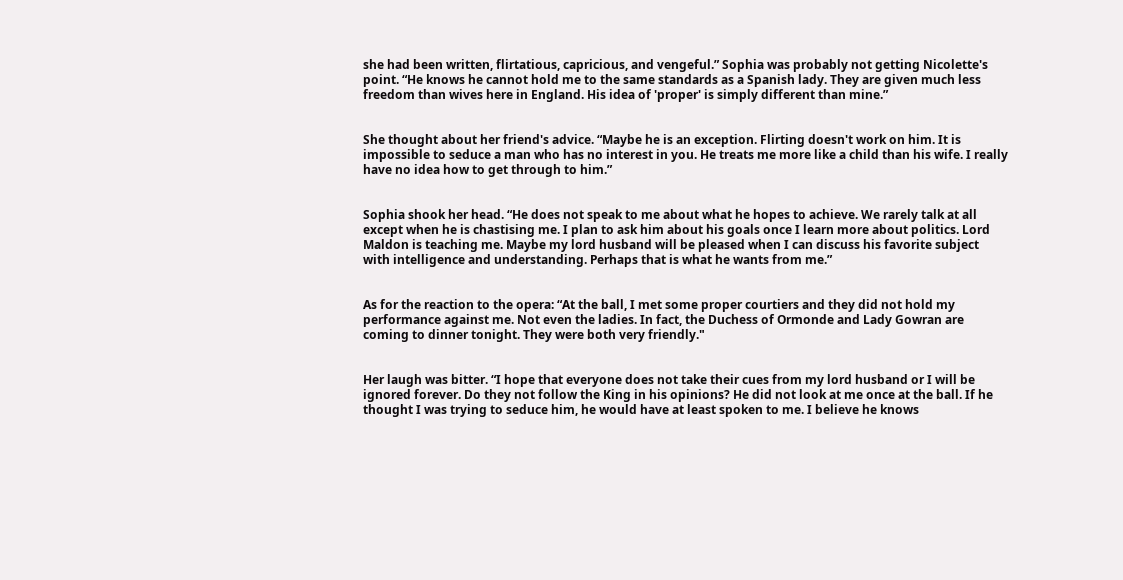she had been written, flirtatious, capricious, and vengeful.” Sophia was probably not getting Nicolette's point. “He knows he cannot hold me to the same standards as a Spanish lady. They are given much less freedom than wives here in England. His idea of 'proper' is simply different than mine.”


She thought about her friend's advice. “Maybe he is an exception. Flirting doesn't work on him. It is impossible to seduce a man who has no interest in you. He treats me more like a child than his wife. I really have no idea how to get through to him.”


Sophia shook her head. “He does not speak to me about what he hopes to achieve. We rarely talk at all except when he is chastising me. I plan to ask him about his goals once I learn more about politics. Lord Maldon is teaching me. Maybe my lord husband will be pleased when I can discuss his favorite subject with intelligence and understanding. Perhaps that is what he wants from me.”


As for the reaction to the opera: “At the ball, I met some proper courtiers and they did not hold my performance against me. Not even the ladies. In fact, the Duchess of Ormonde and Lady Gowran are coming to dinner tonight. They were both very friendly."


Her laugh was bitter. “I hope that everyone does not take their cues from my lord husband or I will be ignored forever. Do they not follow the King in his opinions? He did not look at me once at the ball. If he thought I was trying to seduce him, he would have at least spoken to me. I believe he knows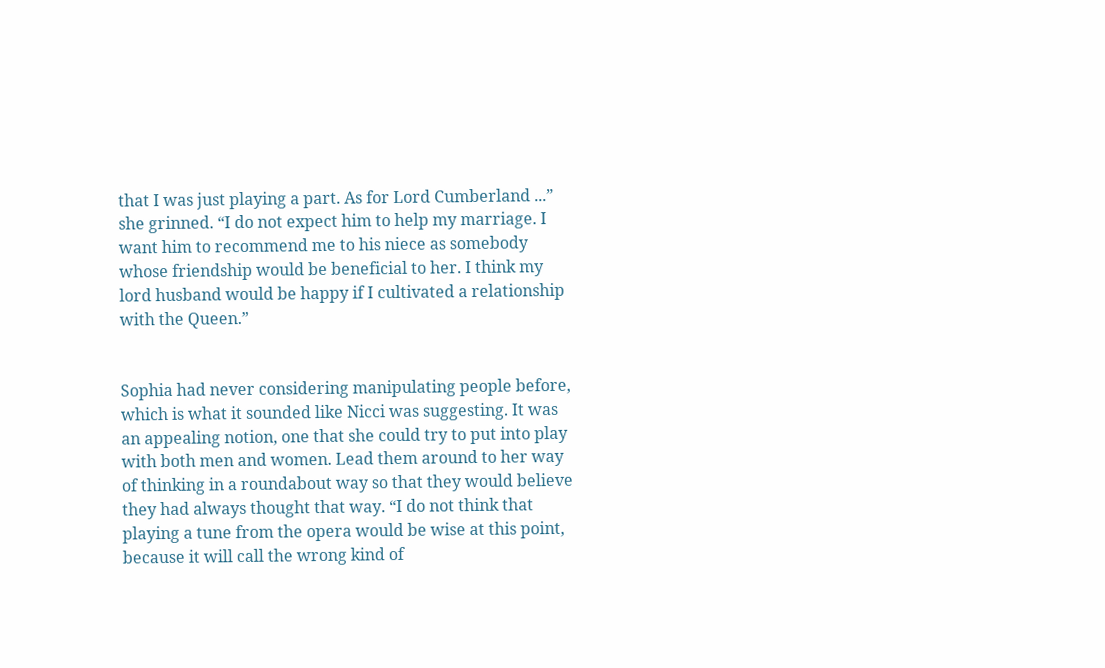that I was just playing a part. As for Lord Cumberland ...” she grinned. “I do not expect him to help my marriage. I want him to recommend me to his niece as somebody whose friendship would be beneficial to her. I think my lord husband would be happy if I cultivated a relationship with the Queen.”


Sophia had never considering manipulating people before, which is what it sounded like Nicci was suggesting. It was an appealing notion, one that she could try to put into play with both men and women. Lead them around to her way of thinking in a roundabout way so that they would believe they had always thought that way. “I do not think that playing a tune from the opera would be wise at this point, because it will call the wrong kind of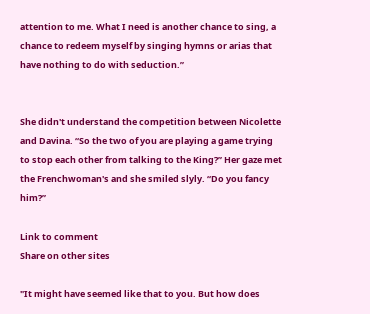attention to me. What I need is another chance to sing, a chance to redeem myself by singing hymns or arias that have nothing to do with seduction.”


She didn't understand the competition between Nicolette and Davina. “So the two of you are playing a game trying to stop each other from talking to the King?” Her gaze met the Frenchwoman's and she smiled slyly. “Do you fancy him?”

Link to comment
Share on other sites

"It might have seemed like that to you. But how does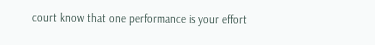court know that one performance is your effort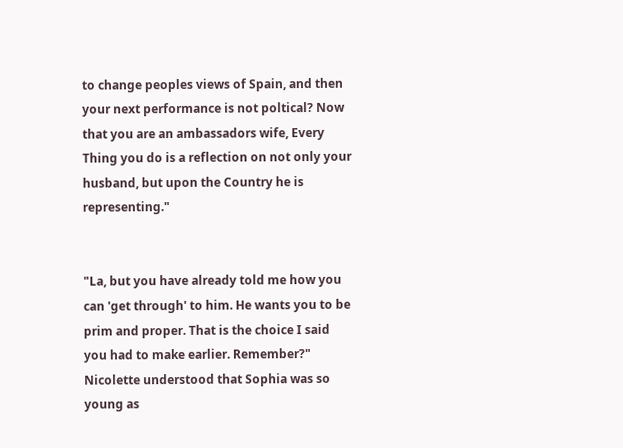to change peoples views of Spain, and then your next performance is not poltical? Now that you are an ambassadors wife, Every Thing you do is a reflection on not only your husband, but upon the Country he is representing."


"La, but you have already told me how you can 'get through' to him. He wants you to be prim and proper. That is the choice I said you had to make earlier. Remember?" Nicolette understood that Sophia was so young as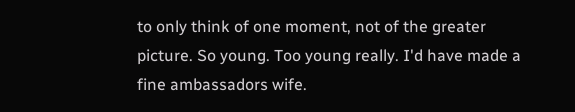to only think of one moment, not of the greater picture. So young. Too young really. I'd have made a fine ambassadors wife.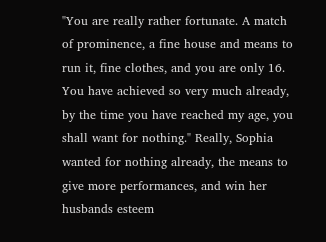"You are really rather fortunate. A match of prominence, a fine house and means to run it, fine clothes, and you are only 16. You have achieved so very much already, by the time you have reached my age, you shall want for nothing." Really, Sophia wanted for nothing already, the means to give more performances, and win her husbands esteem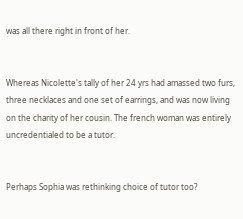was all there right in front of her.


Whereas Nicolette's tally of her 24 yrs had amassed two furs, three necklaces and one set of earrings, and was now living on the charity of her cousin. The french woman was entirely uncredentialed to be a tutor.


Perhaps Sophia was rethinking choice of tutor too?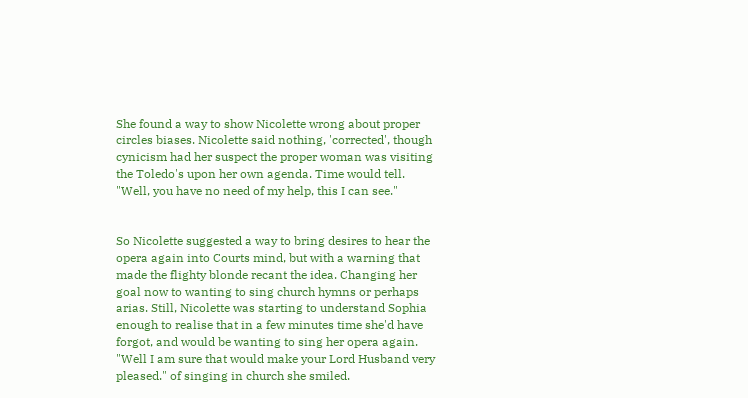She found a way to show Nicolette wrong about proper circles biases. Nicolette said nothing, 'corrected', though cynicism had her suspect the proper woman was visiting the Toledo's upon her own agenda. Time would tell. "Well, you have no need of my help, this I can see."


So Nicolette suggested a way to bring desires to hear the opera again into Courts mind, but with a warning that made the flighty blonde recant the idea. Changing her goal now to wanting to sing church hymns or perhaps arias. Still, Nicolette was starting to understand Sophia enough to realise that in a few minutes time she'd have forgot, and would be wanting to sing her opera again. "Well I am sure that would make your Lord Husband very pleased." of singing in church she smiled.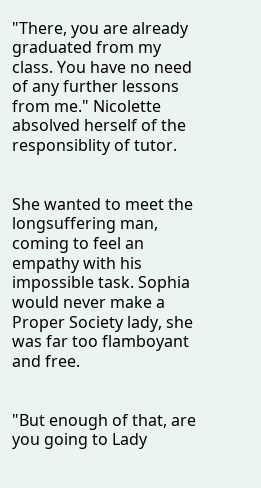"There, you are already graduated from my class. You have no need of any further lessons from me." Nicolette absolved herself of the responsiblity of tutor.


She wanted to meet the longsuffering man, coming to feel an empathy with his impossible task. Sophia would never make a Proper Society lady, she was far too flamboyant and free.


"But enough of that, are you going to Lady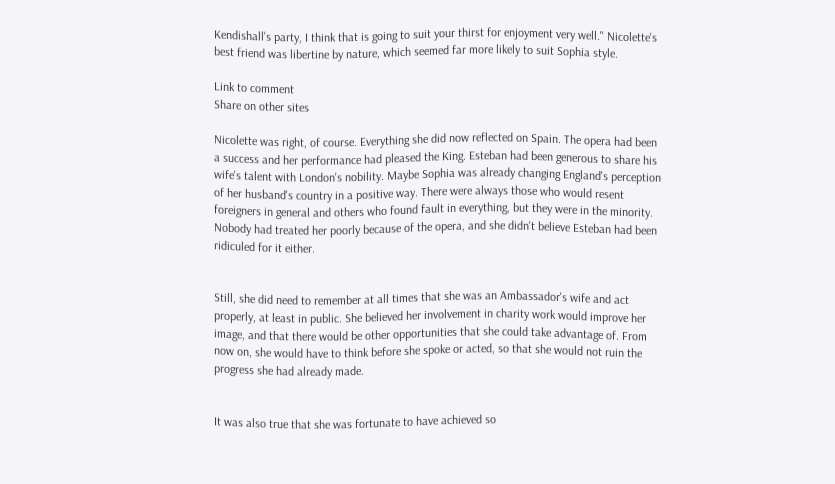Kendishall's party, I think that is going to suit your thirst for enjoyment very well." Nicolette's best friend was libertine by nature, which seemed far more likely to suit Sophia style.

Link to comment
Share on other sites

Nicolette was right, of course. Everything she did now reflected on Spain. The opera had been a success and her performance had pleased the King. Esteban had been generous to share his wife's talent with London's nobility. Maybe Sophia was already changing England's perception of her husband's country in a positive way. There were always those who would resent foreigners in general and others who found fault in everything, but they were in the minority. Nobody had treated her poorly because of the opera, and she didn't believe Esteban had been ridiculed for it either.


Still, she did need to remember at all times that she was an Ambassador's wife and act properly, at least in public. She believed her involvement in charity work would improve her image, and that there would be other opportunities that she could take advantage of. From now on, she would have to think before she spoke or acted, so that she would not ruin the progress she had already made.


It was also true that she was fortunate to have achieved so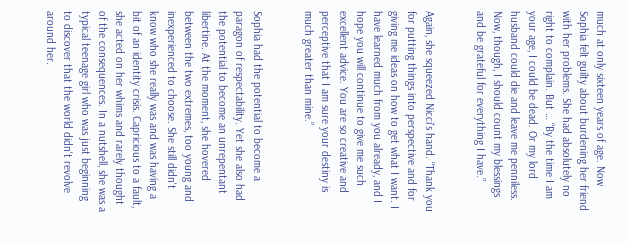much at only sixteen years of age. Now Sophia felt guilty about burdening her friend with her problems. She had absolutely no right to complain. But … “By the time I am your age, I could be dead. Or my lord husband could die and leave me penniless. Now, though, I should count my blessings and be grateful for everything I have.”


Again, she squeezed Nicci's hand. “Thank you for putting things into perspective and for giving me ideas on how to get what I want. I have learned much from you already, and I hope you will continue to give me such excellent advice. You are so creative and perceptive that I am sure your destiny is much greater than mine.”


Sophia had the potential to become a paragon of respectability. Yet she also had the potential to become an unrepentant libertine. At the moment, she hovered between the two extremes, too young and inexperienced to choose. She still didn't know who she really was and was having a bit of an identity crisis. Capricious to a fault, she acted on her whims and rarely thought of the consequences. In a nutshell, she was a typical teenage girl who was just beginning to discover that the world didn't revolve around her.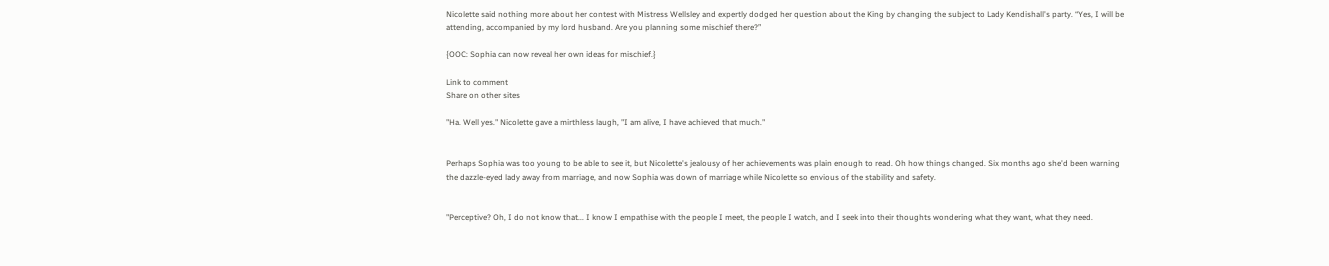Nicolette said nothing more about her contest with Mistress Wellsley and expertly dodged her question about the King by changing the subject to Lady Kendishall's party. “Yes, I will be attending, accompanied by my lord husband. Are you planning some mischief there?”

{OOC: Sophia can now reveal her own ideas for mischief.}

Link to comment
Share on other sites

"Ha. Well yes." Nicolette gave a mirthless laugh, "I am alive, I have achieved that much."


Perhaps Sophia was too young to be able to see it, but Nicolette's jealousy of her achievements was plain enough to read. Oh how things changed. Six months ago she'd been warning the dazzle-eyed lady away from marriage, and now Sophia was down of marriage while Nicolette so envious of the stability and safety.


"Perceptive? Oh, I do not know that... I know I empathise with the people I meet, the people I watch, and I seek into their thoughts wondering what they want, what they need.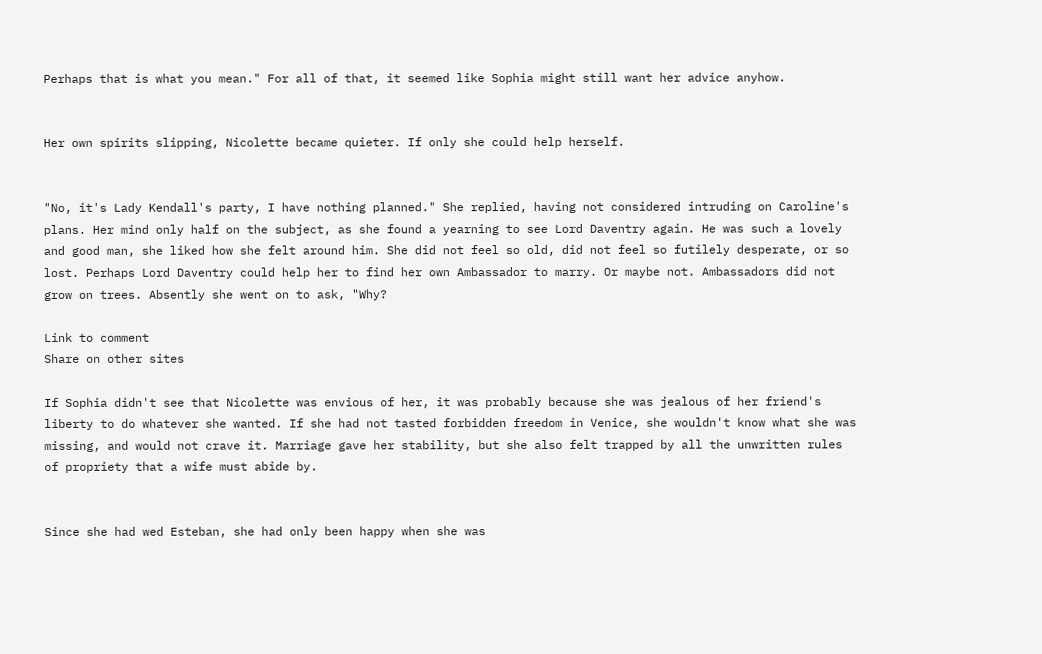Perhaps that is what you mean." For all of that, it seemed like Sophia might still want her advice anyhow.


Her own spirits slipping, Nicolette became quieter. If only she could help herself.


"No, it's Lady Kendall's party, I have nothing planned." She replied, having not considered intruding on Caroline's plans. Her mind only half on the subject, as she found a yearning to see Lord Daventry again. He was such a lovely and good man, she liked how she felt around him. She did not feel so old, did not feel so futilely desperate, or so lost. Perhaps Lord Daventry could help her to find her own Ambassador to marry. Or maybe not. Ambassadors did not grow on trees. Absently she went on to ask, "Why?

Link to comment
Share on other sites

If Sophia didn't see that Nicolette was envious of her, it was probably because she was jealous of her friend's liberty to do whatever she wanted. If she had not tasted forbidden freedom in Venice, she wouldn't know what she was missing, and would not crave it. Marriage gave her stability, but she also felt trapped by all the unwritten rules of propriety that a wife must abide by.


Since she had wed Esteban, she had only been happy when she was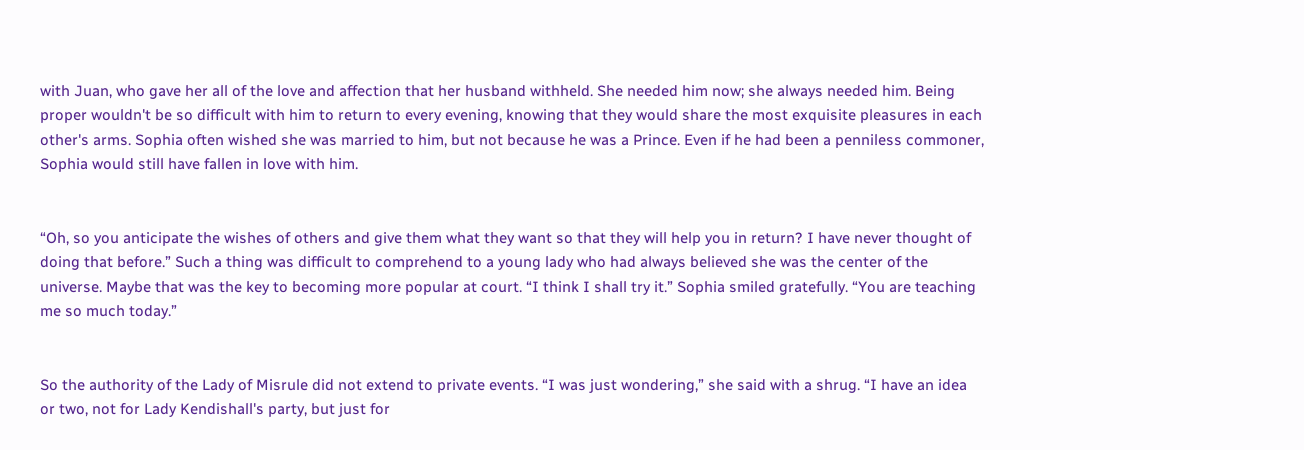with Juan, who gave her all of the love and affection that her husband withheld. She needed him now; she always needed him. Being proper wouldn't be so difficult with him to return to every evening, knowing that they would share the most exquisite pleasures in each other's arms. Sophia often wished she was married to him, but not because he was a Prince. Even if he had been a penniless commoner, Sophia would still have fallen in love with him.


“Oh, so you anticipate the wishes of others and give them what they want so that they will help you in return? I have never thought of doing that before.” Such a thing was difficult to comprehend to a young lady who had always believed she was the center of the universe. Maybe that was the key to becoming more popular at court. “I think I shall try it.” Sophia smiled gratefully. “You are teaching me so much today.”


So the authority of the Lady of Misrule did not extend to private events. “I was just wondering,” she said with a shrug. “I have an idea or two, not for Lady Kendishall's party, but just for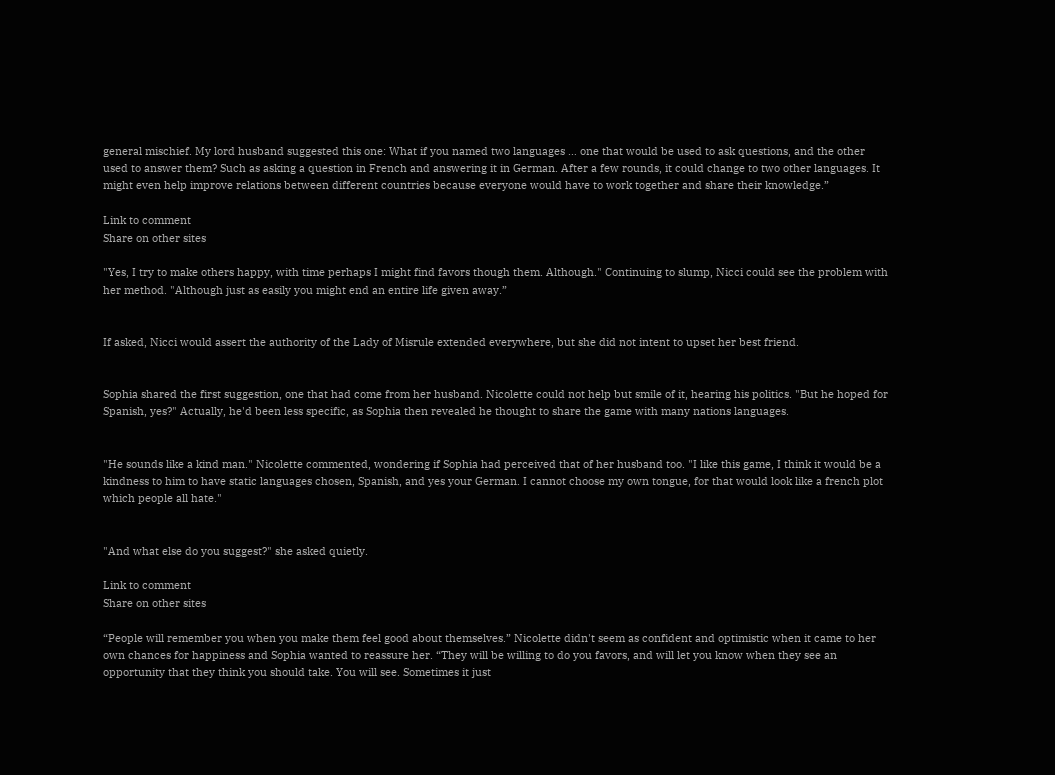general mischief. My lord husband suggested this one: What if you named two languages … one that would be used to ask questions, and the other used to answer them? Such as asking a question in French and answering it in German. After a few rounds, it could change to two other languages. It might even help improve relations between different countries because everyone would have to work together and share their knowledge.”

Link to comment
Share on other sites

"Yes, I try to make others happy, with time perhaps I might find favors though them. Although." Continuing to slump, Nicci could see the problem with her method. "Although just as easily you might end an entire life given away.”


If asked, Nicci would assert the authority of the Lady of Misrule extended everywhere, but she did not intent to upset her best friend.


Sophia shared the first suggestion, one that had come from her husband. Nicolette could not help but smile of it, hearing his politics. "But he hoped for Spanish, yes?" Actually, he'd been less specific, as Sophia then revealed he thought to share the game with many nations languages.


"He sounds like a kind man." Nicolette commented, wondering if Sophia had perceived that of her husband too. "I like this game, I think it would be a kindness to him to have static languages chosen, Spanish, and yes your German. I cannot choose my own tongue, for that would look like a french plot which people all hate."


"And what else do you suggest?" she asked quietly.

Link to comment
Share on other sites

“People will remember you when you make them feel good about themselves.” Nicolette didn't seem as confident and optimistic when it came to her own chances for happiness and Sophia wanted to reassure her. “They will be willing to do you favors, and will let you know when they see an opportunity that they think you should take. You will see. Sometimes it just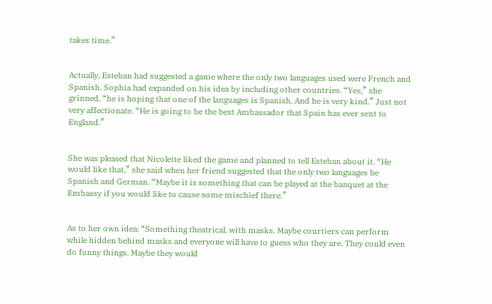takes time.”


Actually, Esteban had suggested a game where the only two languages used were French and Spanish. Sophia had expanded on his idea by including other countries. “Yes,” she grinned, “he is hoping that one of the languages is Spanish. And he is very kind.” Just not very affectionate. “He is going to be the best Ambassador that Spain has ever sent to England.”


She was pleased that Nicolette liked the game and planned to tell Esteban about it. “He would like that,” she said when her friend suggested that the only two languages be Spanish and German. “Maybe it is something that can be played at the banquet at the Embassy if you would like to cause some mischief there.”


As to her own idea: “Something theatrical, with masks. Maybe courtiers can perform while hidden behind masks and everyone will have to guess who they are. They could even do funny things. Maybe they would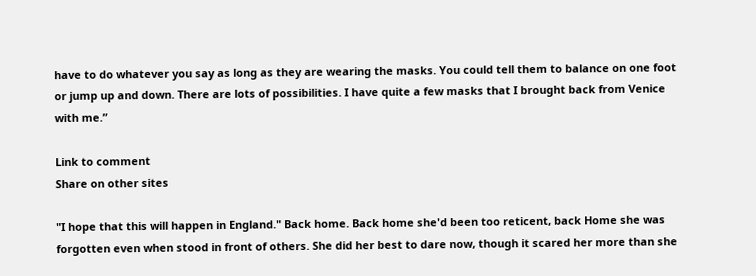have to do whatever you say as long as they are wearing the masks. You could tell them to balance on one foot or jump up and down. There are lots of possibilities. I have quite a few masks that I brought back from Venice with me.”

Link to comment
Share on other sites

"I hope that this will happen in England." Back home. Back home she'd been too reticent, back Home she was forgotten even when stood in front of others. She did her best to dare now, though it scared her more than she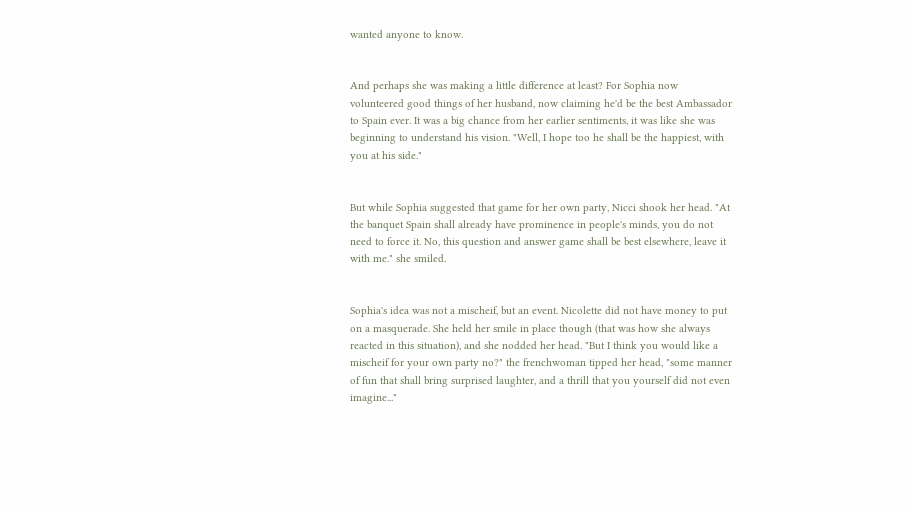wanted anyone to know.


And perhaps she was making a little difference at least? For Sophia now volunteered good things of her husband, now claiming he'd be the best Ambassador to Spain ever. It was a big chance from her earlier sentiments, it was like she was beginning to understand his vision. "Well, I hope too he shall be the happiest, with you at his side."


But while Sophia suggested that game for her own party, Nicci shook her head. "At the banquet Spain shall already have prominence in people's minds, you do not need to force it. No, this question and answer game shall be best elsewhere, leave it with me." she smiled.


Sophia's idea was not a mischeif, but an event. Nicolette did not have money to put on a masquerade. She held her smile in place though (that was how she always reacted in this situation), and she nodded her head. "But I think you would like a mischeif for your own party no?" the frenchwoman tipped her head, "some manner of fun that shall bring surprised laughter, and a thrill that you yourself did not even imagine..."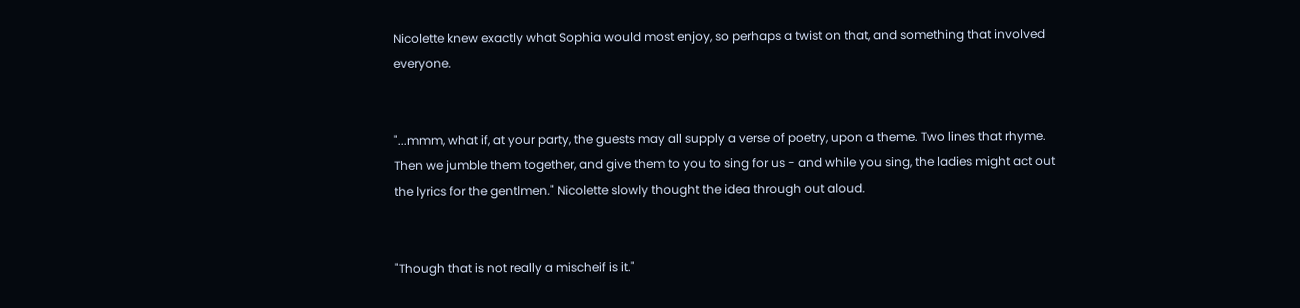Nicolette knew exactly what Sophia would most enjoy, so perhaps a twist on that, and something that involved everyone.


"...mmm, what if, at your party, the guests may all supply a verse of poetry, upon a theme. Two lines that rhyme. Then we jumble them together, and give them to you to sing for us - and while you sing, the ladies might act out the lyrics for the gentlmen." Nicolette slowly thought the idea through out aloud.


"Though that is not really a mischeif is it."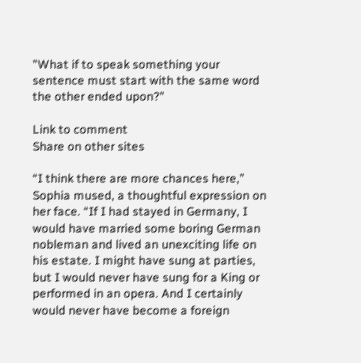"What if to speak something your sentence must start with the same word the other ended upon?"

Link to comment
Share on other sites

“I think there are more chances here,” Sophia mused, a thoughtful expression on her face. “If I had stayed in Germany, I would have married some boring German nobleman and lived an unexciting life on his estate. I might have sung at parties, but I would never have sung for a King or performed in an opera. And I certainly would never have become a foreign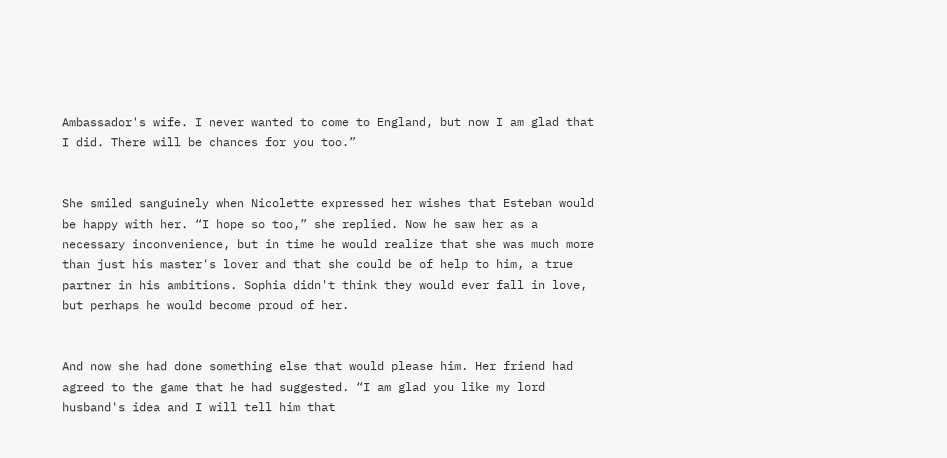Ambassador's wife. I never wanted to come to England, but now I am glad that I did. There will be chances for you too.”


She smiled sanguinely when Nicolette expressed her wishes that Esteban would be happy with her. “I hope so too,” she replied. Now he saw her as a necessary inconvenience, but in time he would realize that she was much more than just his master's lover and that she could be of help to him, a true partner in his ambitions. Sophia didn't think they would ever fall in love, but perhaps he would become proud of her.


And now she had done something else that would please him. Her friend had agreed to the game that he had suggested. “I am glad you like my lord husband's idea and I will tell him that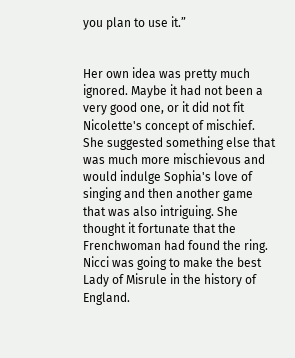you plan to use it.”


Her own idea was pretty much ignored. Maybe it had not been a very good one, or it did not fit Nicolette's concept of mischief. She suggested something else that was much more mischievous and would indulge Sophia's love of singing and then another game that was also intriguing. She thought it fortunate that the Frenchwoman had found the ring. Nicci was going to make the best Lady of Misrule in the history of England.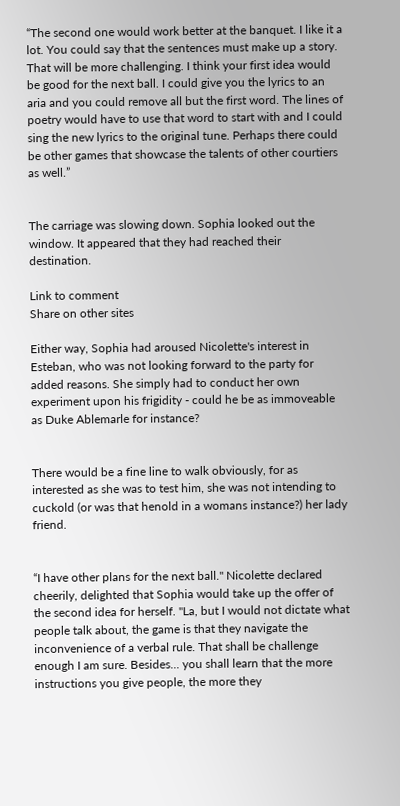“The second one would work better at the banquet. I like it a lot. You could say that the sentences must make up a story. That will be more challenging. I think your first idea would be good for the next ball. I could give you the lyrics to an aria and you could remove all but the first word. The lines of poetry would have to use that word to start with and I could sing the new lyrics to the original tune. Perhaps there could be other games that showcase the talents of other courtiers as well.”


The carriage was slowing down. Sophia looked out the window. It appeared that they had reached their destination.

Link to comment
Share on other sites

Either way, Sophia had aroused Nicolette's interest in Esteban, who was not looking forward to the party for added reasons. She simply had to conduct her own experiment upon his frigidity - could he be as immoveable as Duke Ablemarle for instance?


There would be a fine line to walk obviously, for as interested as she was to test him, she was not intending to cuckold (or was that henold in a womans instance?) her lady friend.


“I have other plans for the next ball." Nicolette declared cheerily, delighted that Sophia would take up the offer of the second idea for herself. "La, but I would not dictate what people talk about, the game is that they navigate the inconvenience of a verbal rule. That shall be challenge enough I am sure. Besides... you shall learn that the more instructions you give people, the more they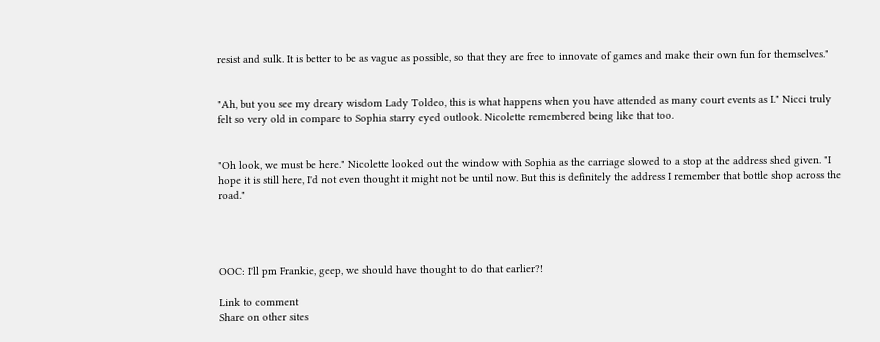resist and sulk. It is better to be as vague as possible, so that they are free to innovate of games and make their own fun for themselves."


"Ah, but you see my dreary wisdom Lady Toldeo, this is what happens when you have attended as many court events as I." Nicci truly felt so very old in compare to Sophia starry eyed outlook. Nicolette remembered being like that too.


"Oh look, we must be here." Nicolette looked out the window with Sophia as the carriage slowed to a stop at the address shed given. "I hope it is still here, I'd not even thought it might not be until now. But this is definitely the address I remember that bottle shop across the road."




OOC: I'll pm Frankie, geep, we should have thought to do that earlier?!

Link to comment
Share on other sites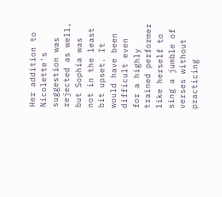Her addition to Nicolette's suggestion was rejected as well, but Sophia was not in the least bit upset. It would have been difficult even for a highly trained performer like herself to sing a jumble of verses without practicing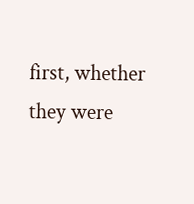first, whether they were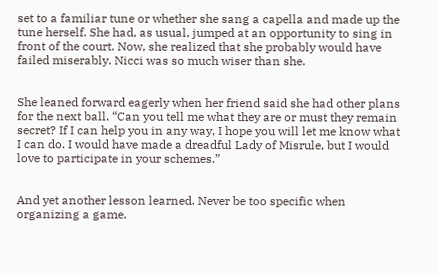set to a familiar tune or whether she sang a capella and made up the tune herself. She had, as usual, jumped at an opportunity to sing in front of the court. Now, she realized that she probably would have failed miserably. Nicci was so much wiser than she.


She leaned forward eagerly when her friend said she had other plans for the next ball. “Can you tell me what they are or must they remain secret? If I can help you in any way, I hope you will let me know what I can do. I would have made a dreadful Lady of Misrule, but I would love to participate in your schemes.”


And yet another lesson learned. Never be too specific when organizing a game.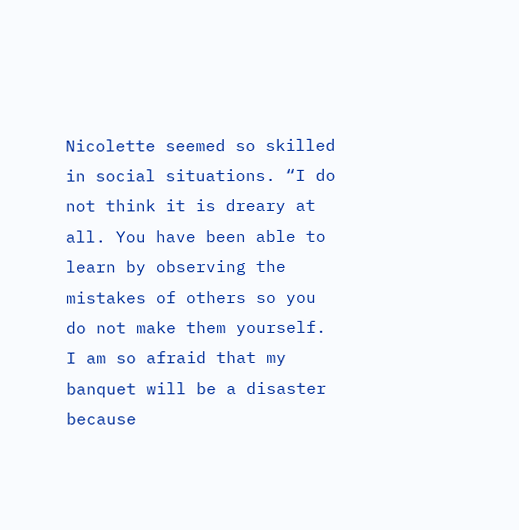Nicolette seemed so skilled in social situations. “I do not think it is dreary at all. You have been able to learn by observing the mistakes of others so you do not make them yourself. I am so afraid that my banquet will be a disaster because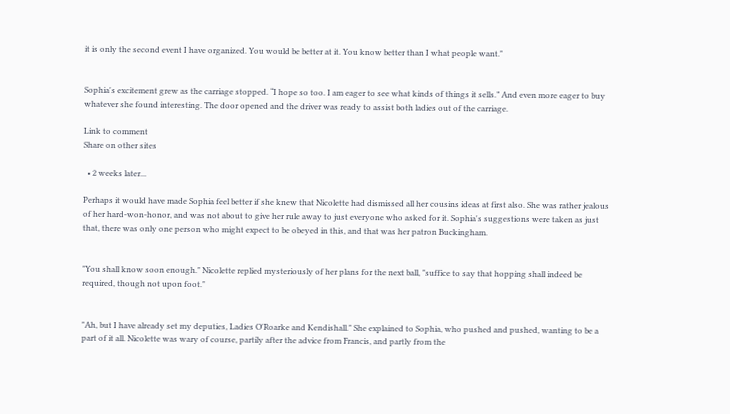it is only the second event I have organized. You would be better at it. You know better than I what people want."


Sophia's excitement grew as the carriage stopped. “I hope so too. I am eager to see what kinds of things it sells.” And even more eager to buy whatever she found interesting. The door opened and the driver was ready to assist both ladies out of the carriage.

Link to comment
Share on other sites

  • 2 weeks later...

Perhaps it would have made Sophia feel better if she knew that Nicolette had dismissed all her cousins ideas at first also. She was rather jealous of her hard-won-honor, and was not about to give her rule away to just everyone who asked for it. Sophia's suggestions were taken as just that, there was only one person who might expect to be obeyed in this, and that was her patron Buckingham.


"You shall know soon enough." Nicolette replied mysteriously of her plans for the next ball, "suffice to say that hopping shall indeed be required, though not upon foot."


"Ah, but I have already set my deputies, Ladies O'Roarke and Kendishall." She explained to Sophia, who pushed and pushed, wanting to be a part of it all. Nicolette was wary of course, partily after the advice from Francis, and partly from the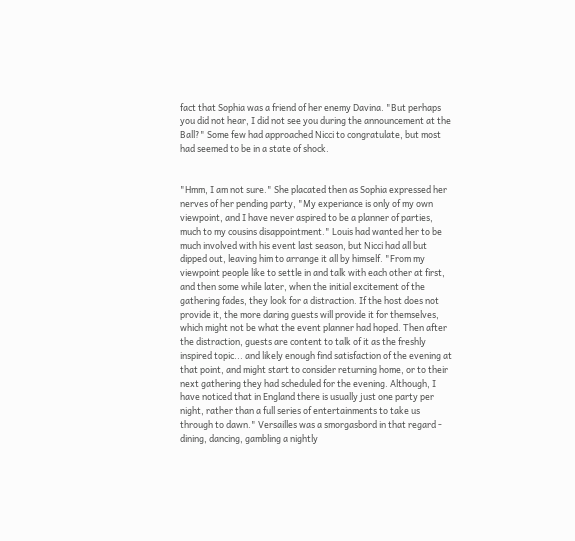fact that Sophia was a friend of her enemy Davina. "But perhaps you did not hear, I did not see you during the announcement at the Ball?" Some few had approached Nicci to congratulate, but most had seemed to be in a state of shock.


"Hmm, I am not sure." She placated then as Sophia expressed her nerves of her pending party, "My experiance is only of my own viewpoint, and I have never aspired to be a planner of parties, much to my cousins disappointment." Louis had wanted her to be much involved with his event last season, but Nicci had all but dipped out, leaving him to arrange it all by himself. "From my viewpoint people like to settle in and talk with each other at first, and then some while later, when the initial excitement of the gathering fades, they look for a distraction. If the host does not provide it, the more daring guests will provide it for themselves, which might not be what the event planner had hoped. Then after the distraction, guests are content to talk of it as the freshly inspired topic... and likely enough find satisfaction of the evening at that point, and might start to consider returning home, or to their next gathering they had scheduled for the evening. Although, I have noticed that in England there is usually just one party per night, rather than a full series of entertainments to take us through to dawn." Versailles was a smorgasbord in that regard - dining, dancing, gambling a nightly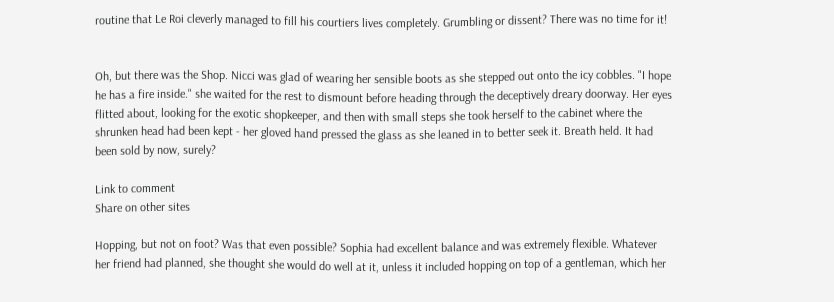routine that Le Roi cleverly managed to fill his courtiers lives completely. Grumbling or dissent? There was no time for it!


Oh, but there was the Shop. Nicci was glad of wearing her sensible boots as she stepped out onto the icy cobbles. "I hope he has a fire inside." she waited for the rest to dismount before heading through the deceptively dreary doorway. Her eyes flitted about, looking for the exotic shopkeeper, and then with small steps she took herself to the cabinet where the shrunken head had been kept - her gloved hand pressed the glass as she leaned in to better seek it. Breath held. It had been sold by now, surely?

Link to comment
Share on other sites

Hopping, but not on foot? Was that even possible? Sophia had excellent balance and was extremely flexible. Whatever her friend had planned, she thought she would do well at it, unless it included hopping on top of a gentleman, which her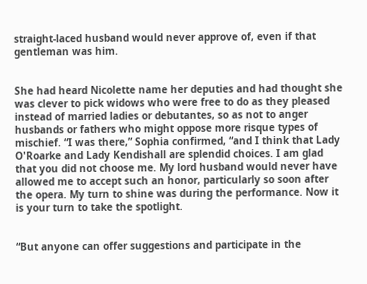straight-laced husband would never approve of, even if that gentleman was him.


She had heard Nicolette name her deputies and had thought she was clever to pick widows who were free to do as they pleased instead of married ladies or debutantes, so as not to anger husbands or fathers who might oppose more risque types of mischief. “I was there,” Sophia confirmed, “and I think that Lady O'Roarke and Lady Kendishall are splendid choices. I am glad that you did not choose me. My lord husband would never have allowed me to accept such an honor, particularly so soon after the opera. My turn to shine was during the performance. Now it is your turn to take the spotlight.


“But anyone can offer suggestions and participate in the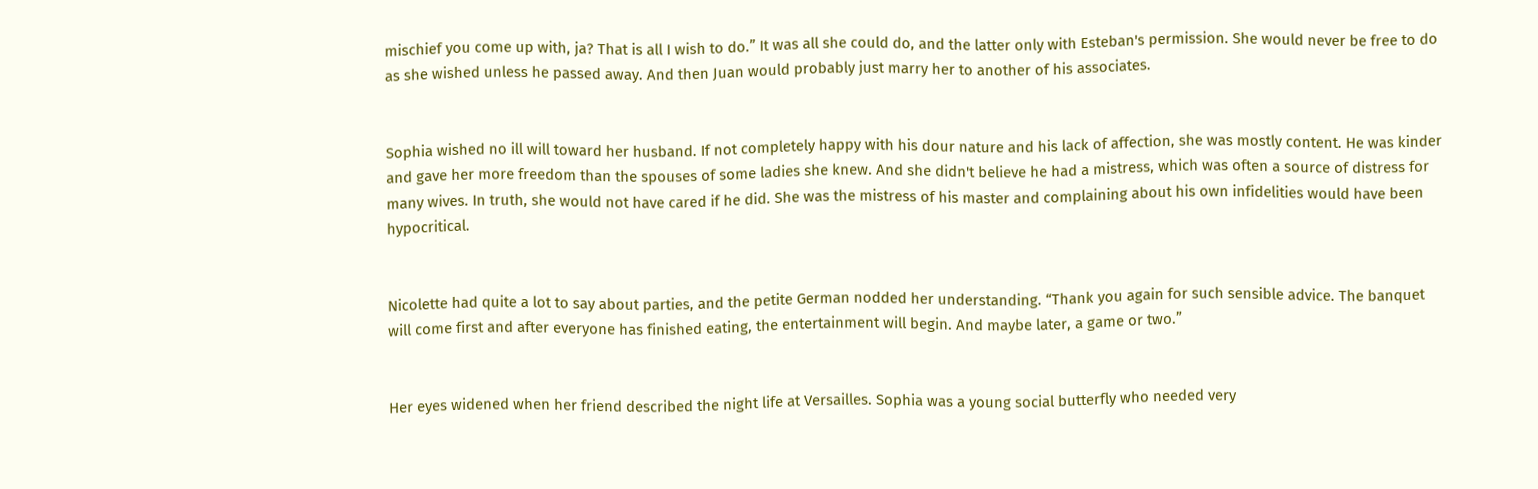mischief you come up with, ja? That is all I wish to do.” It was all she could do, and the latter only with Esteban's permission. She would never be free to do as she wished unless he passed away. And then Juan would probably just marry her to another of his associates.


Sophia wished no ill will toward her husband. If not completely happy with his dour nature and his lack of affection, she was mostly content. He was kinder and gave her more freedom than the spouses of some ladies she knew. And she didn't believe he had a mistress, which was often a source of distress for many wives. In truth, she would not have cared if he did. She was the mistress of his master and complaining about his own infidelities would have been hypocritical.


Nicolette had quite a lot to say about parties, and the petite German nodded her understanding. “Thank you again for such sensible advice. The banquet will come first and after everyone has finished eating, the entertainment will begin. And maybe later, a game or two.”


Her eyes widened when her friend described the night life at Versailles. Sophia was a young social butterfly who needed very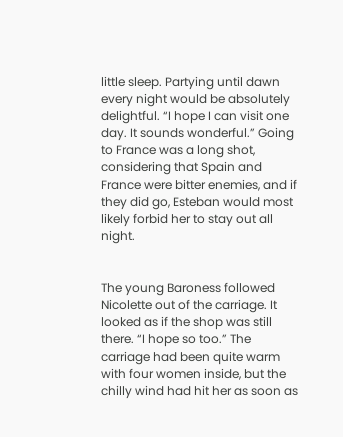little sleep. Partying until dawn every night would be absolutely delightful. “I hope I can visit one day. It sounds wonderful.” Going to France was a long shot, considering that Spain and France were bitter enemies, and if they did go, Esteban would most likely forbid her to stay out all night.


The young Baroness followed Nicolette out of the carriage. It looked as if the shop was still there. “I hope so too.” The carriage had been quite warm with four women inside, but the chilly wind had hit her as soon as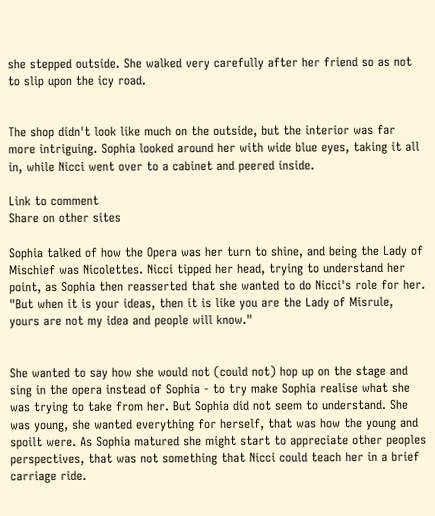she stepped outside. She walked very carefully after her friend so as not to slip upon the icy road.


The shop didn't look like much on the outside, but the interior was far more intriguing. Sophia looked around her with wide blue eyes, taking it all in, while Nicci went over to a cabinet and peered inside.

Link to comment
Share on other sites

Sophia talked of how the Opera was her turn to shine, and being the Lady of Mischief was Nicolettes. Nicci tipped her head, trying to understand her point, as Sophia then reasserted that she wanted to do Nicci's role for her. "But when it is your ideas, then it is like you are the Lady of Misrule, yours are not my idea and people will know."


She wanted to say how she would not (could not) hop up on the stage and sing in the opera instead of Sophia - to try make Sophia realise what she was trying to take from her. But Sophia did not seem to understand. She was young, she wanted everything for herself, that was how the young and spoilt were. As Sophia matured she might start to appreciate other peoples perspectives, that was not something that Nicci could teach her in a brief carriage ride.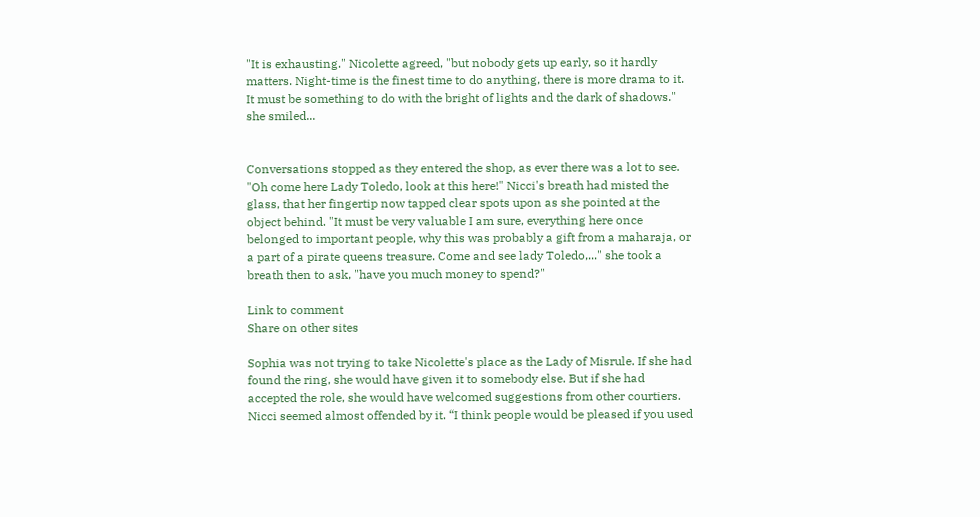"It is exhausting." Nicolette agreed, "but nobody gets up early, so it hardly matters. Night-time is the finest time to do anything, there is more drama to it. It must be something to do with the bright of lights and the dark of shadows." she smiled...


Conversations stopped as they entered the shop, as ever there was a lot to see. "Oh come here Lady Toledo, look at this here!" Nicci's breath had misted the glass, that her fingertip now tapped clear spots upon as she pointed at the object behind. "It must be very valuable I am sure, everything here once belonged to important people, why this was probably a gift from a maharaja, or a part of a pirate queens treasure. Come and see lady Toledo,..." she took a breath then to ask, "have you much money to spend?"

Link to comment
Share on other sites

Sophia was not trying to take Nicolette's place as the Lady of Misrule. If she had found the ring, she would have given it to somebody else. But if she had accepted the role, she would have welcomed suggestions from other courtiers. Nicci seemed almost offended by it. “I think people would be pleased if you used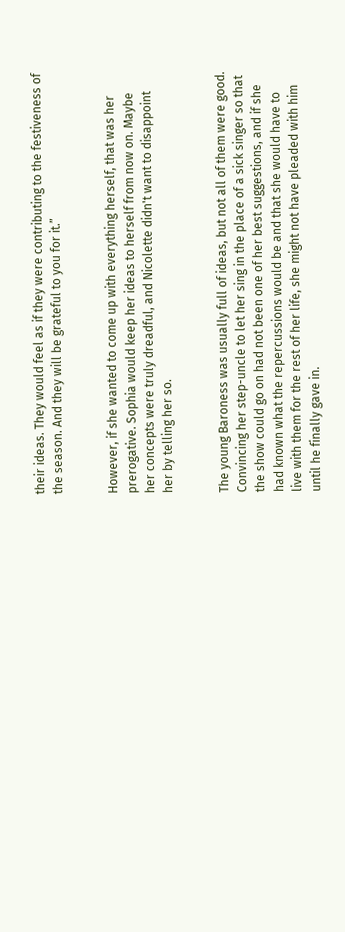their ideas. They would feel as if they were contributing to the festiveness of the season. And they will be grateful to you for it.”


However, if she wanted to come up with everything herself, that was her prerogative. Sophia would keep her ideas to herself from now on. Maybe her concepts were truly dreadful, and Nicolette didn't want to disappoint her by telling her so.


The young Baroness was usually full of ideas, but not all of them were good. Convincing her step-uncle to let her sing in the place of a sick singer so that the show could go on had not been one of her best suggestions, and if she had known what the repercussions would be and that she would have to live with them for the rest of her life, she might not have pleaded with him until he finally gave in.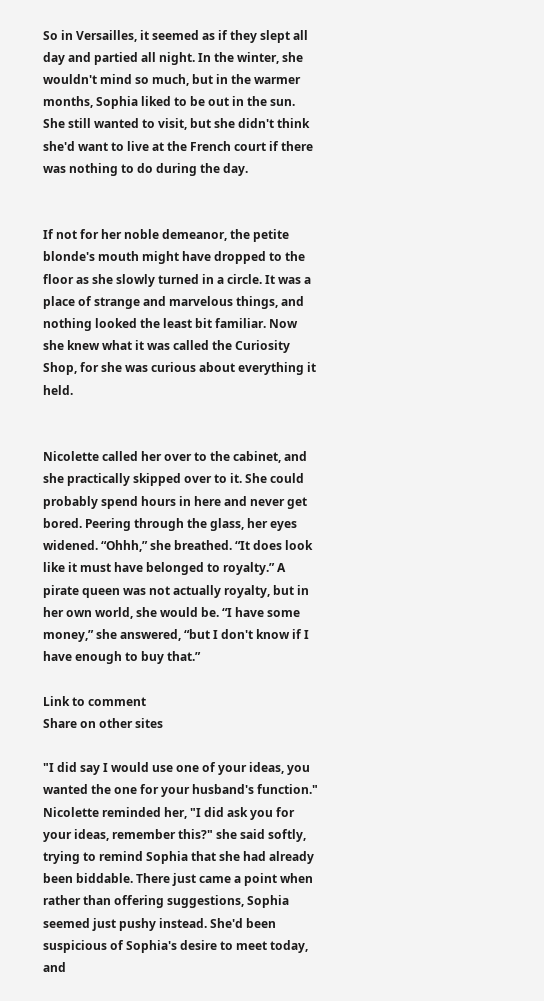So in Versailles, it seemed as if they slept all day and partied all night. In the winter, she wouldn't mind so much, but in the warmer months, Sophia liked to be out in the sun. She still wanted to visit, but she didn't think she'd want to live at the French court if there was nothing to do during the day.


If not for her noble demeanor, the petite blonde's mouth might have dropped to the floor as she slowly turned in a circle. It was a place of strange and marvelous things, and nothing looked the least bit familiar. Now she knew what it was called the Curiosity Shop, for she was curious about everything it held.


Nicolette called her over to the cabinet, and she practically skipped over to it. She could probably spend hours in here and never get bored. Peering through the glass, her eyes widened. “Ohhh,” she breathed. “It does look like it must have belonged to royalty.” A pirate queen was not actually royalty, but in her own world, she would be. “I have some money,” she answered, “but I don't know if I have enough to buy that.”

Link to comment
Share on other sites

"I did say I would use one of your ideas, you wanted the one for your husband's function." Nicolette reminded her, "I did ask you for your ideas, remember this?" she said softly, trying to remind Sophia that she had already been biddable. There just came a point when rather than offering suggestions, Sophia seemed just pushy instead. She'd been suspicious of Sophia's desire to meet today, and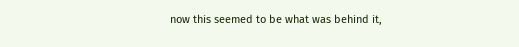now this seemed to be what was behind it,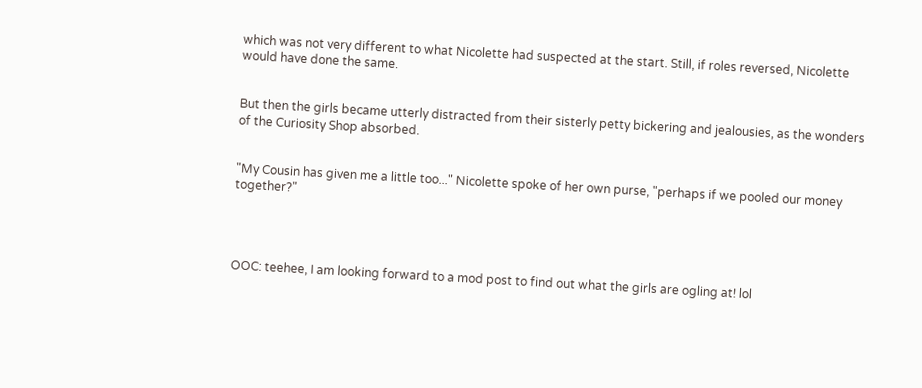which was not very different to what Nicolette had suspected at the start. Still, if roles reversed, Nicolette would have done the same.


But then the girls became utterly distracted from their sisterly petty bickering and jealousies, as the wonders of the Curiosity Shop absorbed.


"My Cousin has given me a little too..." Nicolette spoke of her own purse, "perhaps if we pooled our money together?"




OOC: teehee, I am looking forward to a mod post to find out what the girls are ogling at! lol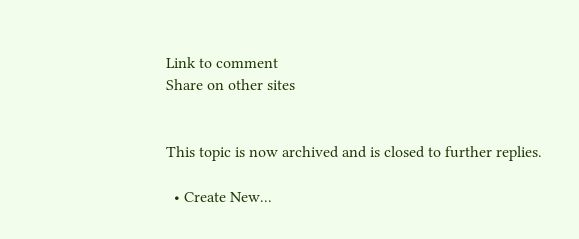Link to comment
Share on other sites


This topic is now archived and is closed to further replies.

  • Create New...